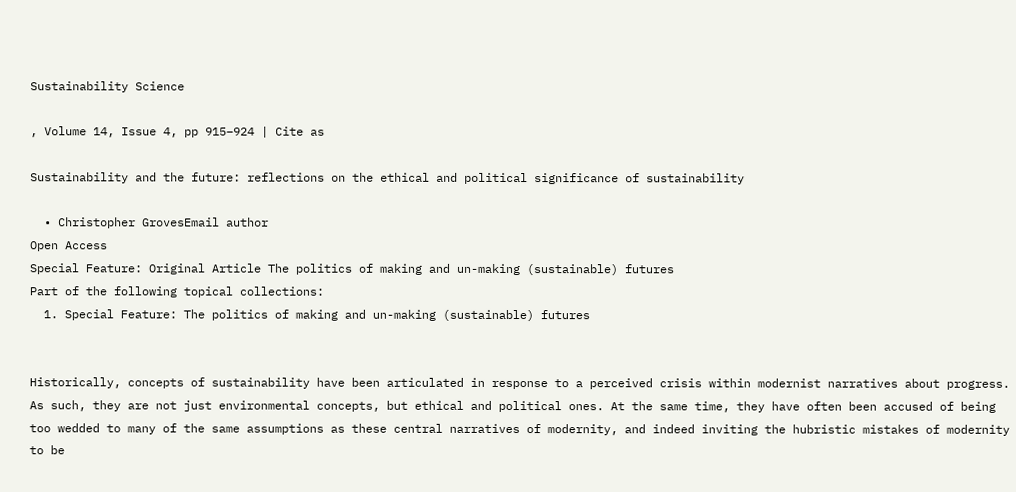Sustainability Science

, Volume 14, Issue 4, pp 915–924 | Cite as

Sustainability and the future: reflections on the ethical and political significance of sustainability

  • Christopher GrovesEmail author
Open Access
Special Feature: Original Article The politics of making and un-making (sustainable) futures
Part of the following topical collections:
  1. Special Feature: The politics of making and un-making (sustainable) futures


Historically, concepts of sustainability have been articulated in response to a perceived crisis within modernist narratives about progress. As such, they are not just environmental concepts, but ethical and political ones. At the same time, they have often been accused of being too wedded to many of the same assumptions as these central narratives of modernity, and indeed inviting the hubristic mistakes of modernity to be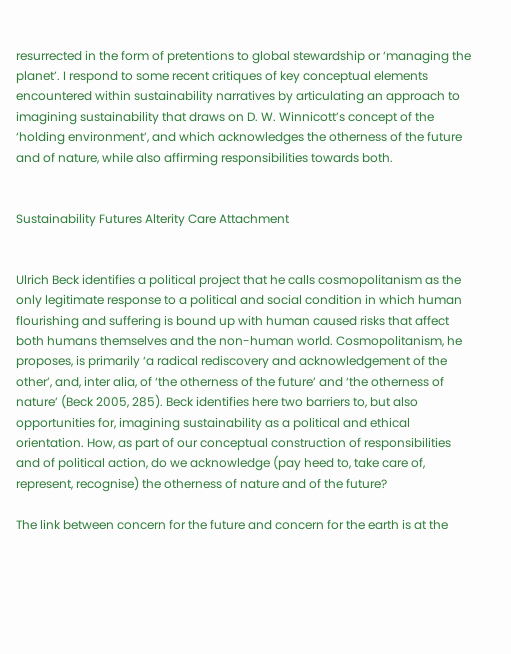resurrected in the form of pretentions to global stewardship or ‘managing the planet’. I respond to some recent critiques of key conceptual elements encountered within sustainability narratives by articulating an approach to imagining sustainability that draws on D. W. Winnicott’s concept of the ‘holding environment’, and which acknowledges the otherness of the future and of nature, while also affirming responsibilities towards both.


Sustainability Futures Alterity Care Attachment


Ulrich Beck identifies a political project that he calls cosmopolitanism as the only legitimate response to a political and social condition in which human flourishing and suffering is bound up with human caused risks that affect both humans themselves and the non-human world. Cosmopolitanism, he proposes, is primarily ‘a radical rediscovery and acknowledgement of the other’, and, inter alia, of ‘the otherness of the future’ and ‘the otherness of nature’ (Beck 2005, 285). Beck identifies here two barriers to, but also opportunities for, imagining sustainability as a political and ethical orientation. How, as part of our conceptual construction of responsibilities and of political action, do we acknowledge (pay heed to, take care of, represent, recognise) the otherness of nature and of the future?

The link between concern for the future and concern for the earth is at the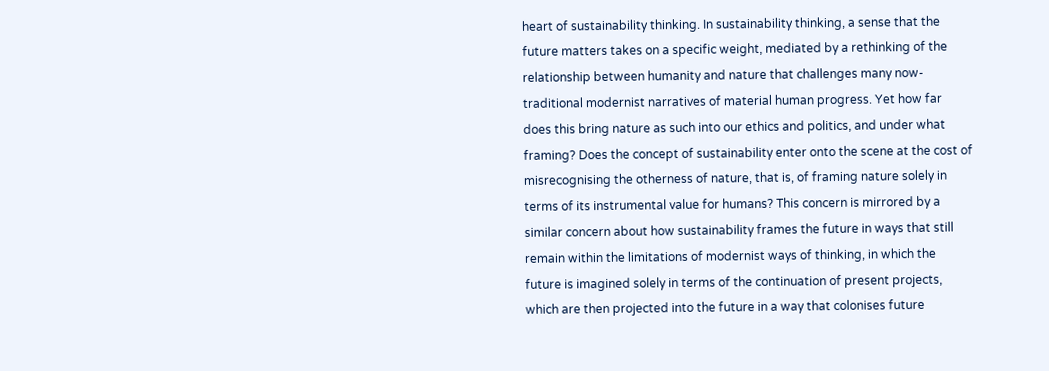heart of sustainability thinking. In sustainability thinking, a sense that the future matters takes on a specific weight, mediated by a rethinking of the relationship between humanity and nature that challenges many now-traditional modernist narratives of material human progress. Yet how far does this bring nature as such into our ethics and politics, and under what framing? Does the concept of sustainability enter onto the scene at the cost of misrecognising the otherness of nature, that is, of framing nature solely in terms of its instrumental value for humans? This concern is mirrored by a similar concern about how sustainability frames the future in ways that still remain within the limitations of modernist ways of thinking, in which the future is imagined solely in terms of the continuation of present projects, which are then projected into the future in a way that colonises future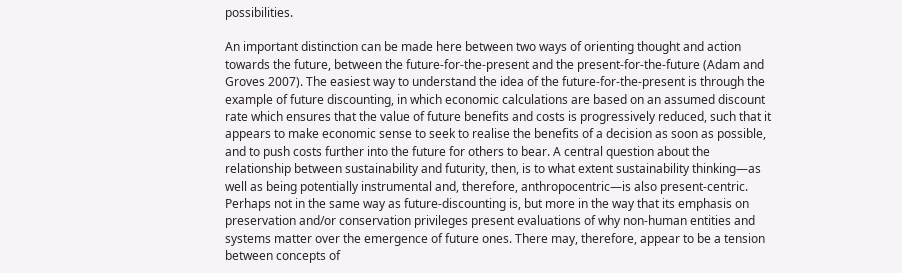possibilities.

An important distinction can be made here between two ways of orienting thought and action towards the future, between the future-for-the-present and the present-for-the-future (Adam and Groves 2007). The easiest way to understand the idea of the future-for-the-present is through the example of future discounting, in which economic calculations are based on an assumed discount rate which ensures that the value of future benefits and costs is progressively reduced, such that it appears to make economic sense to seek to realise the benefits of a decision as soon as possible, and to push costs further into the future for others to bear. A central question about the relationship between sustainability and futurity, then, is to what extent sustainability thinking—as well as being potentially instrumental and, therefore, anthropocentric—is also present-centric. Perhaps not in the same way as future-discounting is, but more in the way that its emphasis on preservation and/or conservation privileges present evaluations of why non-human entities and systems matter over the emergence of future ones. There may, therefore, appear to be a tension between concepts of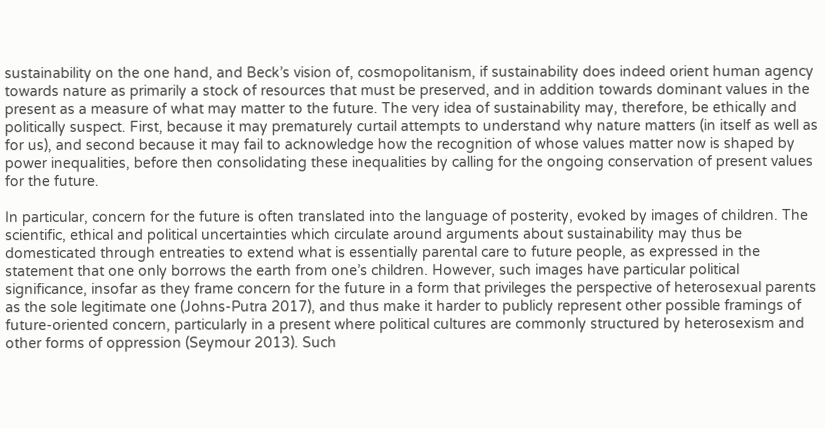sustainability on the one hand, and Beck’s vision of, cosmopolitanism, if sustainability does indeed orient human agency towards nature as primarily a stock of resources that must be preserved, and in addition towards dominant values in the present as a measure of what may matter to the future. The very idea of sustainability may, therefore, be ethically and politically suspect. First, because it may prematurely curtail attempts to understand why nature matters (in itself as well as for us), and second because it may fail to acknowledge how the recognition of whose values matter now is shaped by power inequalities, before then consolidating these inequalities by calling for the ongoing conservation of present values for the future.

In particular, concern for the future is often translated into the language of posterity, evoked by images of children. The scientific, ethical and political uncertainties which circulate around arguments about sustainability may thus be domesticated through entreaties to extend what is essentially parental care to future people, as expressed in the statement that one only borrows the earth from one’s children. However, such images have particular political significance, insofar as they frame concern for the future in a form that privileges the perspective of heterosexual parents as the sole legitimate one (Johns-Putra 2017), and thus make it harder to publicly represent other possible framings of future-oriented concern, particularly in a present where political cultures are commonly structured by heterosexism and other forms of oppression (Seymour 2013). Such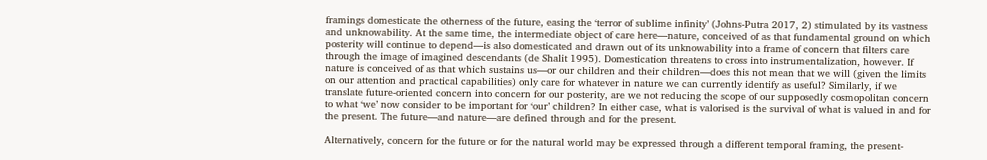framings domesticate the otherness of the future, easing the ‘terror of sublime infinity’ (Johns-Putra 2017, 2) stimulated by its vastness and unknowability. At the same time, the intermediate object of care here—nature, conceived of as that fundamental ground on which posterity will continue to depend—is also domesticated and drawn out of its unknowability into a frame of concern that filters care through the image of imagined descendants (de Shalit 1995). Domestication threatens to cross into instrumentalization, however. If nature is conceived of as that which sustains us—or our children and their children—does this not mean that we will (given the limits on our attention and practical capabilities) only care for whatever in nature we can currently identify as useful? Similarly, if we translate future-oriented concern into concern for our posterity, are we not reducing the scope of our supposedly cosmopolitan concern to what ‘we’ now consider to be important for ‘our’ children? In either case, what is valorised is the survival of what is valued in and for the present. The future—and nature—are defined through and for the present.

Alternatively, concern for the future or for the natural world may be expressed through a different temporal framing, the present-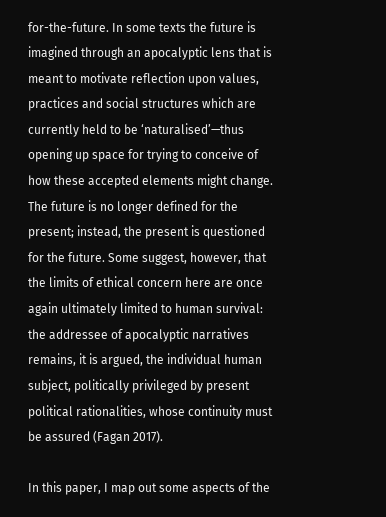for-the-future. In some texts the future is imagined through an apocalyptic lens that is meant to motivate reflection upon values, practices and social structures which are currently held to be ‘naturalised’—thus opening up space for trying to conceive of how these accepted elements might change. The future is no longer defined for the present; instead, the present is questioned for the future. Some suggest, however, that the limits of ethical concern here are once again ultimately limited to human survival: the addressee of apocalyptic narratives remains, it is argued, the individual human subject, politically privileged by present political rationalities, whose continuity must be assured (Fagan 2017).

In this paper, I map out some aspects of the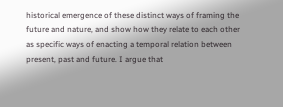historical emergence of these distinct ways of framing the future and nature, and show how they relate to each other as specific ways of enacting a temporal relation between present, past and future. I argue that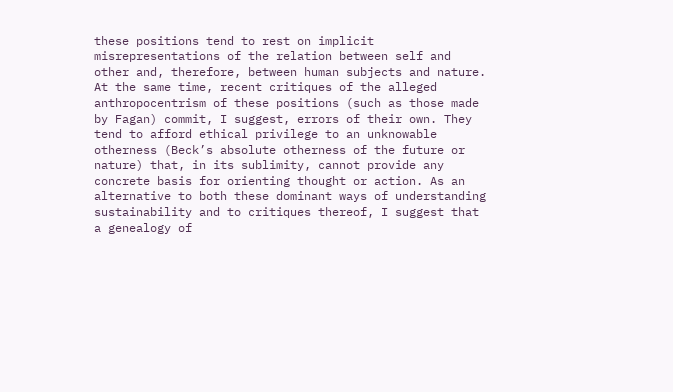these positions tend to rest on implicit misrepresentations of the relation between self and other and, therefore, between human subjects and nature. At the same time, recent critiques of the alleged anthropocentrism of these positions (such as those made by Fagan) commit, I suggest, errors of their own. They tend to afford ethical privilege to an unknowable otherness (Beck’s absolute otherness of the future or nature) that, in its sublimity, cannot provide any concrete basis for orienting thought or action. As an alternative to both these dominant ways of understanding sustainability and to critiques thereof, I suggest that a genealogy of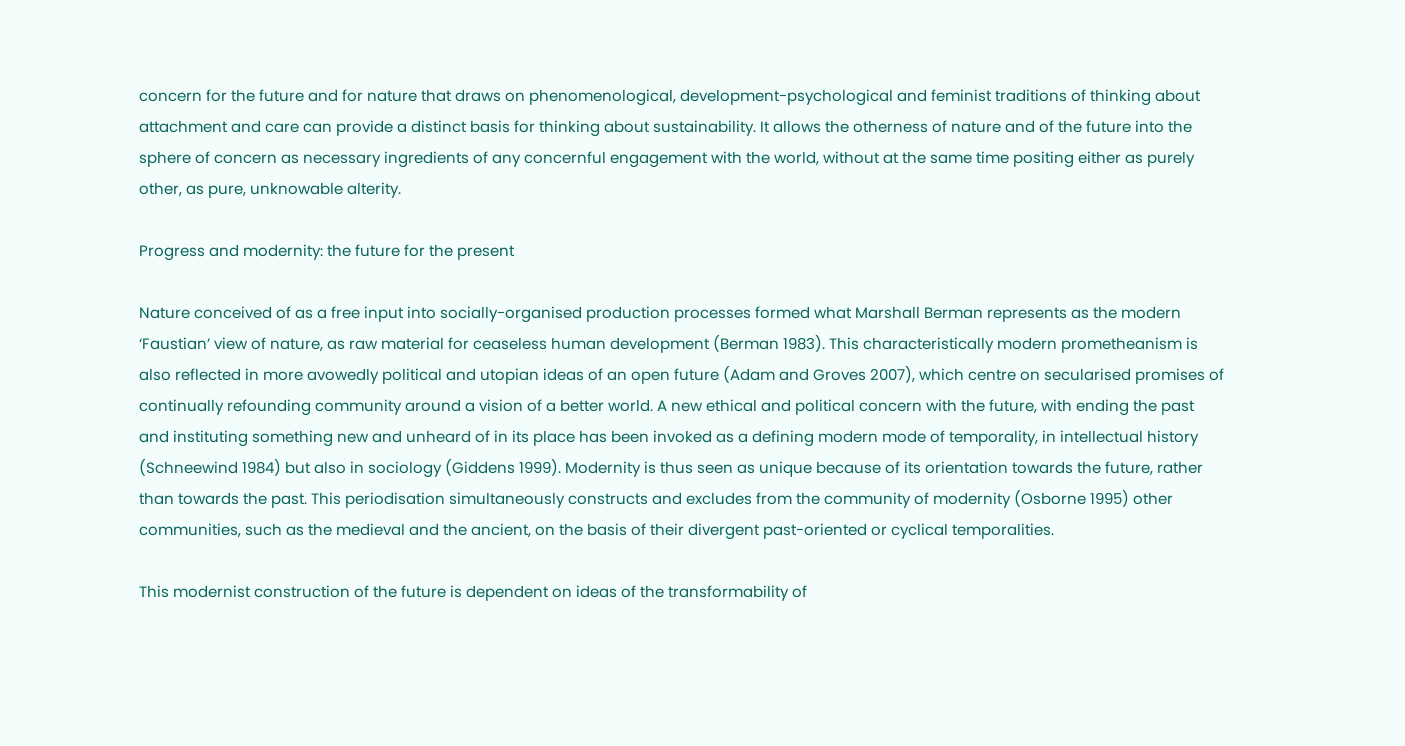concern for the future and for nature that draws on phenomenological, development-psychological and feminist traditions of thinking about attachment and care can provide a distinct basis for thinking about sustainability. It allows the otherness of nature and of the future into the sphere of concern as necessary ingredients of any concernful engagement with the world, without at the same time positing either as purely other, as pure, unknowable alterity.

Progress and modernity: the future for the present

Nature conceived of as a free input into socially-organised production processes formed what Marshall Berman represents as the modern ‘Faustian’ view of nature, as raw material for ceaseless human development (Berman 1983). This characteristically modern prometheanism is also reflected in more avowedly political and utopian ideas of an open future (Adam and Groves 2007), which centre on secularised promises of continually refounding community around a vision of a better world. A new ethical and political concern with the future, with ending the past and instituting something new and unheard of in its place has been invoked as a defining modern mode of temporality, in intellectual history (Schneewind 1984) but also in sociology (Giddens 1999). Modernity is thus seen as unique because of its orientation towards the future, rather than towards the past. This periodisation simultaneously constructs and excludes from the community of modernity (Osborne 1995) other communities, such as the medieval and the ancient, on the basis of their divergent past-oriented or cyclical temporalities.

This modernist construction of the future is dependent on ideas of the transformability of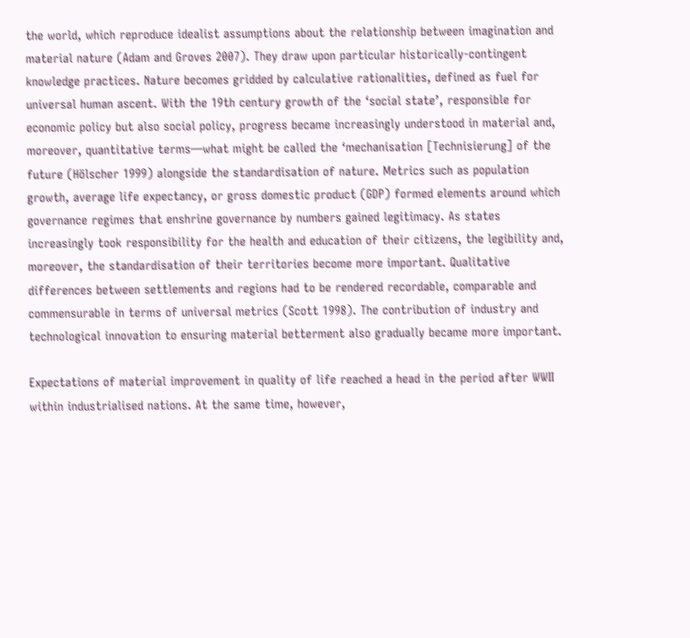the world, which reproduce idealist assumptions about the relationship between imagination and material nature (Adam and Groves 2007). They draw upon particular historically-contingent knowledge practices. Nature becomes gridded by calculative rationalities, defined as fuel for universal human ascent. With the 19th century growth of the ‘social state’, responsible for economic policy but also social policy, progress became increasingly understood in material and, moreover, quantitative terms—what might be called the ‘mechanisation [Technisierung] of the future (Hölscher 1999) alongside the standardisation of nature. Metrics such as population growth, average life expectancy, or gross domestic product (GDP) formed elements around which governance regimes that enshrine governance by numbers gained legitimacy. As states increasingly took responsibility for the health and education of their citizens, the legibility and, moreover, the standardisation of their territories become more important. Qualitative differences between settlements and regions had to be rendered recordable, comparable and commensurable in terms of universal metrics (Scott 1998). The contribution of industry and technological innovation to ensuring material betterment also gradually became more important.

Expectations of material improvement in quality of life reached a head in the period after WWII within industrialised nations. At the same time, however,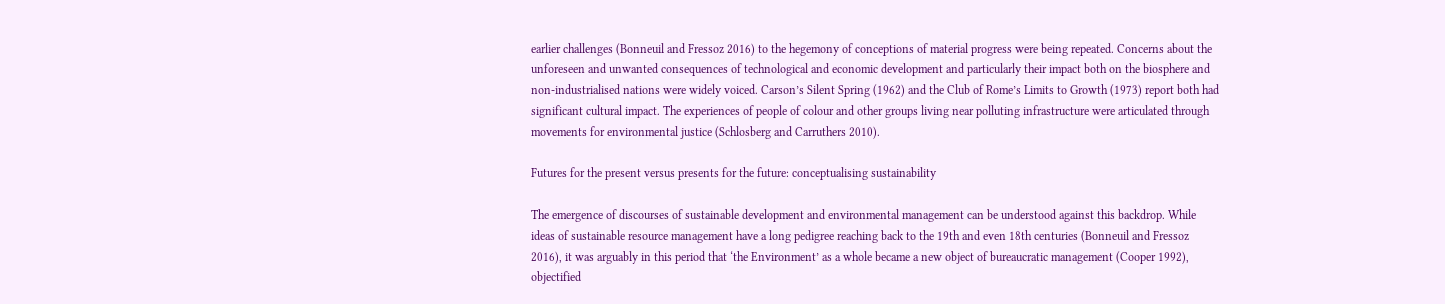earlier challenges (Bonneuil and Fressoz 2016) to the hegemony of conceptions of material progress were being repeated. Concerns about the unforeseen and unwanted consequences of technological and economic development and particularly their impact both on the biosphere and non-industrialised nations were widely voiced. Carson’s Silent Spring (1962) and the Club of Rome’s Limits to Growth (1973) report both had significant cultural impact. The experiences of people of colour and other groups living near polluting infrastructure were articulated through movements for environmental justice (Schlosberg and Carruthers 2010).

Futures for the present versus presents for the future: conceptualising sustainability

The emergence of discourses of sustainable development and environmental management can be understood against this backdrop. While ideas of sustainable resource management have a long pedigree reaching back to the 19th and even 18th centuries (Bonneuil and Fressoz 2016), it was arguably in this period that ‘the Environment’ as a whole became a new object of bureaucratic management (Cooper 1992), objectified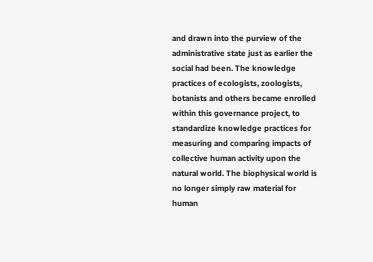and drawn into the purview of the administrative state just as earlier the social had been. The knowledge practices of ecologists, zoologists, botanists and others became enrolled within this governance project, to standardize knowledge practices for measuring and comparing impacts of collective human activity upon the natural world. The biophysical world is no longer simply raw material for human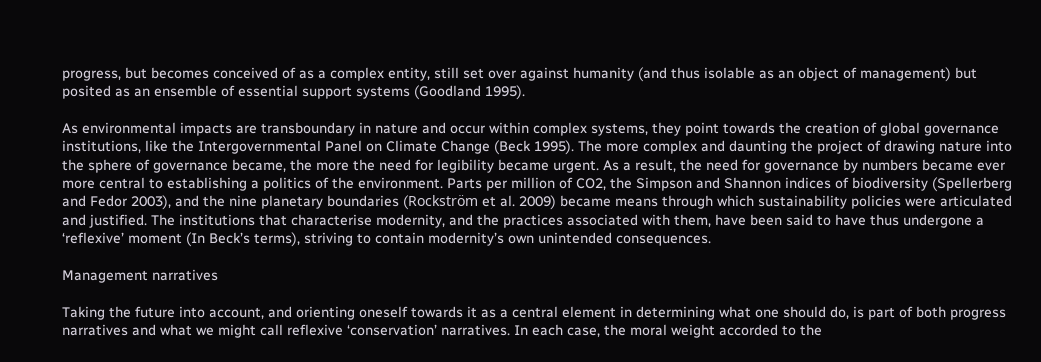progress, but becomes conceived of as a complex entity, still set over against humanity (and thus isolable as an object of management) but posited as an ensemble of essential support systems (Goodland 1995).

As environmental impacts are transboundary in nature and occur within complex systems, they point towards the creation of global governance institutions, like the Intergovernmental Panel on Climate Change (Beck 1995). The more complex and daunting the project of drawing nature into the sphere of governance became, the more the need for legibility became urgent. As a result, the need for governance by numbers became ever more central to establishing a politics of the environment. Parts per million of CO2, the Simpson and Shannon indices of biodiversity (Spellerberg and Fedor 2003), and the nine planetary boundaries (Rockström et al. 2009) became means through which sustainability policies were articulated and justified. The institutions that characterise modernity, and the practices associated with them, have been said to have thus undergone a ‘reflexive’ moment (In Beck’s terms), striving to contain modernity’s own unintended consequences.

Management narratives

Taking the future into account, and orienting oneself towards it as a central element in determining what one should do, is part of both progress narratives and what we might call reflexive ‘conservation’ narratives. In each case, the moral weight accorded to the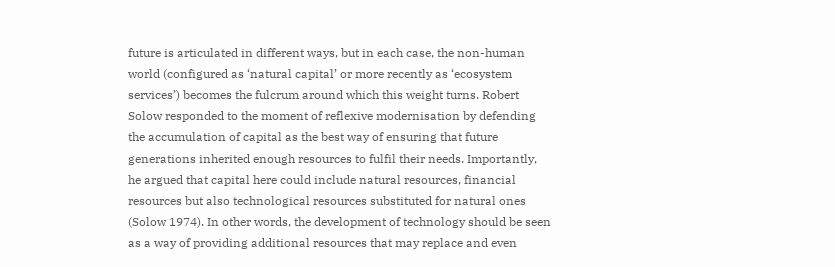future is articulated in different ways, but in each case, the non-human world (configured as ‘natural capital’ or more recently as ‘ecosystem services’) becomes the fulcrum around which this weight turns. Robert Solow responded to the moment of reflexive modernisation by defending the accumulation of capital as the best way of ensuring that future generations inherited enough resources to fulfil their needs. Importantly, he argued that capital here could include natural resources, financial resources but also technological resources substituted for natural ones (Solow 1974). In other words, the development of technology should be seen as a way of providing additional resources that may replace and even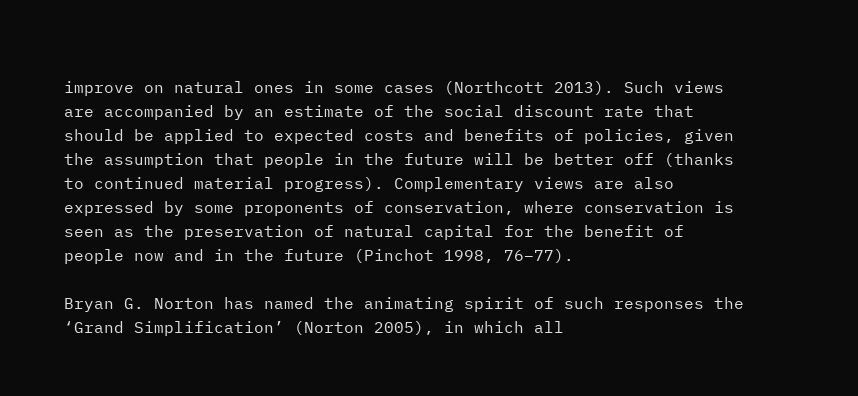improve on natural ones in some cases (Northcott 2013). Such views are accompanied by an estimate of the social discount rate that should be applied to expected costs and benefits of policies, given the assumption that people in the future will be better off (thanks to continued material progress). Complementary views are also expressed by some proponents of conservation, where conservation is seen as the preservation of natural capital for the benefit of people now and in the future (Pinchot 1998, 76–77).

Bryan G. Norton has named the animating spirit of such responses the ‘Grand Simplification’ (Norton 2005), in which all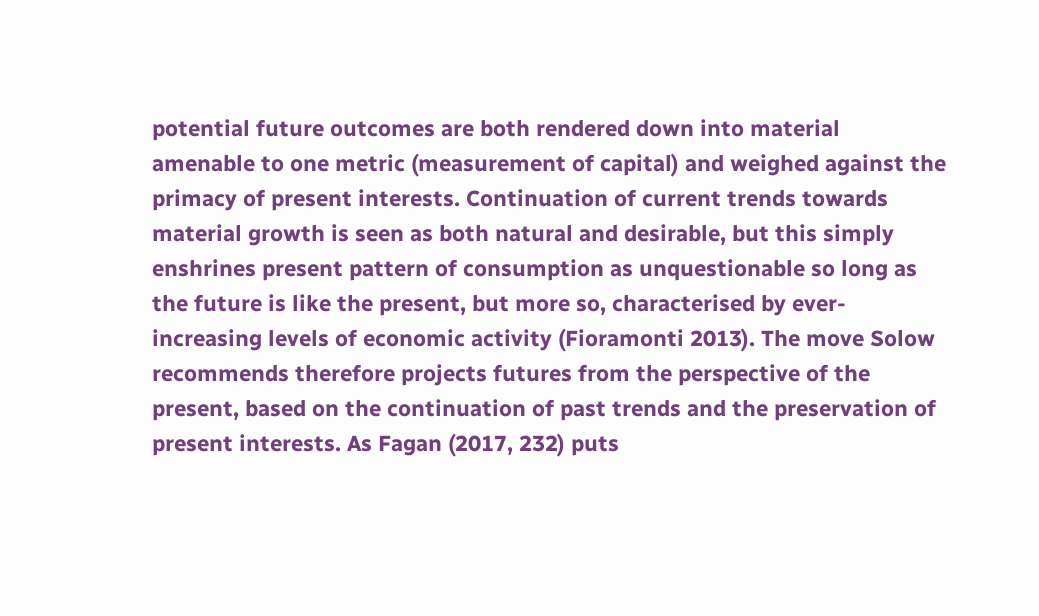potential future outcomes are both rendered down into material amenable to one metric (measurement of capital) and weighed against the primacy of present interests. Continuation of current trends towards material growth is seen as both natural and desirable, but this simply enshrines present pattern of consumption as unquestionable so long as the future is like the present, but more so, characterised by ever-increasing levels of economic activity (Fioramonti 2013). The move Solow recommends therefore projects futures from the perspective of the present, based on the continuation of past trends and the preservation of present interests. As Fagan (2017, 232) puts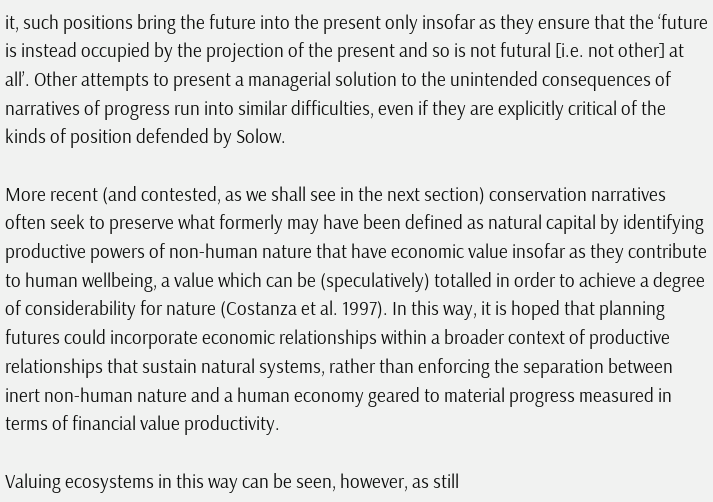it, such positions bring the future into the present only insofar as they ensure that the ‘future is instead occupied by the projection of the present and so is not futural [i.e. not other] at all’. Other attempts to present a managerial solution to the unintended consequences of narratives of progress run into similar difficulties, even if they are explicitly critical of the kinds of position defended by Solow.

More recent (and contested, as we shall see in the next section) conservation narratives often seek to preserve what formerly may have been defined as natural capital by identifying productive powers of non-human nature that have economic value insofar as they contribute to human wellbeing, a value which can be (speculatively) totalled in order to achieve a degree of considerability for nature (Costanza et al. 1997). In this way, it is hoped that planning futures could incorporate economic relationships within a broader context of productive relationships that sustain natural systems, rather than enforcing the separation between inert non-human nature and a human economy geared to material progress measured in terms of financial value productivity.

Valuing ecosystems in this way can be seen, however, as still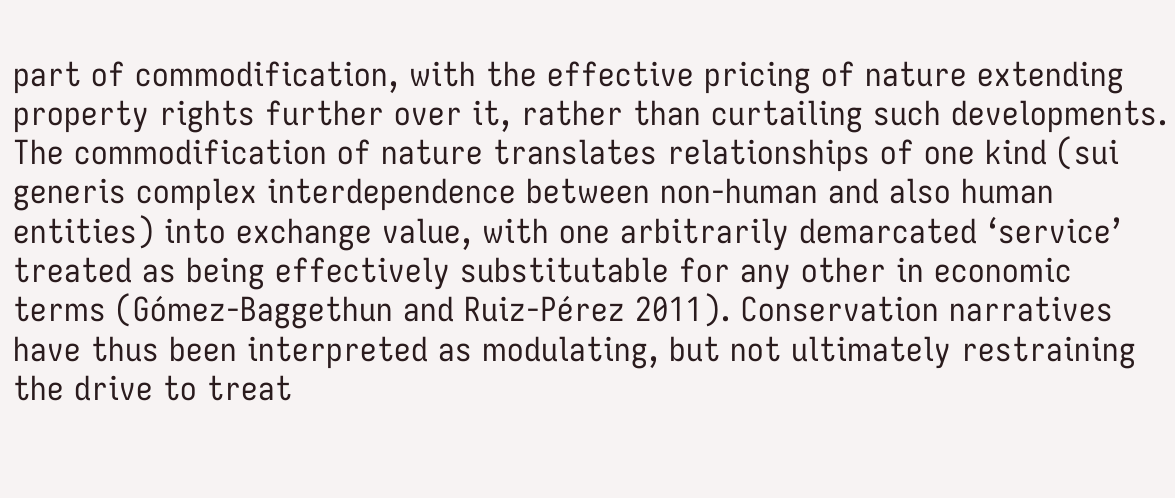part of commodification, with the effective pricing of nature extending property rights further over it, rather than curtailing such developments. The commodification of nature translates relationships of one kind (sui generis complex interdependence between non-human and also human entities) into exchange value, with one arbitrarily demarcated ‘service’ treated as being effectively substitutable for any other in economic terms (Gómez-Baggethun and Ruiz-Pérez 2011). Conservation narratives have thus been interpreted as modulating, but not ultimately restraining the drive to treat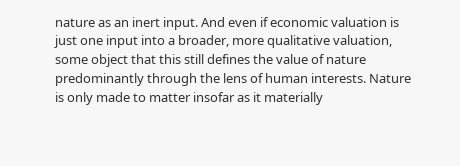nature as an inert input. And even if economic valuation is just one input into a broader, more qualitative valuation, some object that this still defines the value of nature predominantly through the lens of human interests. Nature is only made to matter insofar as it materially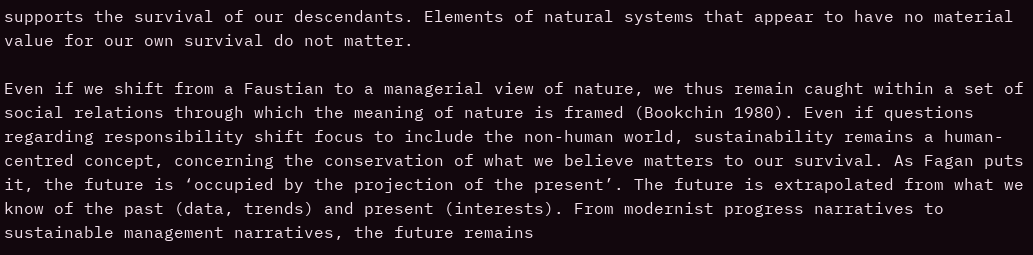supports the survival of our descendants. Elements of natural systems that appear to have no material value for our own survival do not matter.

Even if we shift from a Faustian to a managerial view of nature, we thus remain caught within a set of social relations through which the meaning of nature is framed (Bookchin 1980). Even if questions regarding responsibility shift focus to include the non-human world, sustainability remains a human-centred concept, concerning the conservation of what we believe matters to our survival. As Fagan puts it, the future is ‘occupied by the projection of the present’. The future is extrapolated from what we know of the past (data, trends) and present (interests). From modernist progress narratives to sustainable management narratives, the future remains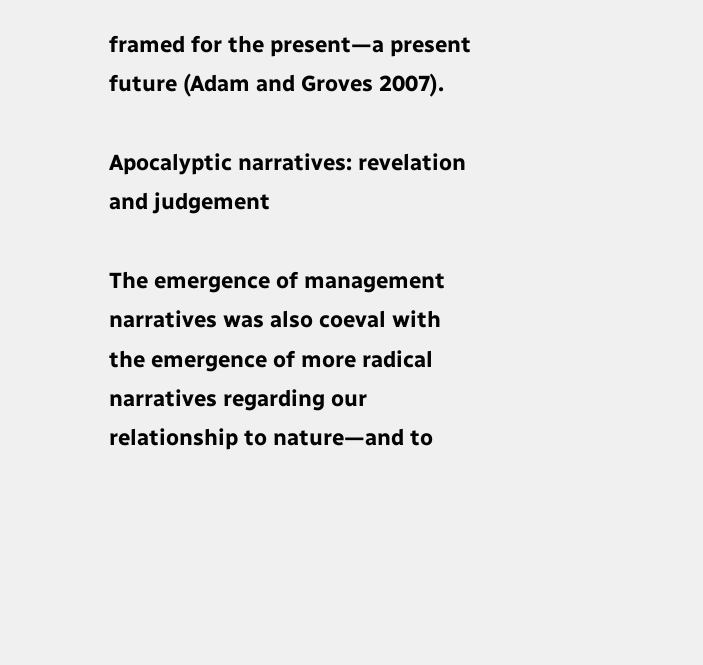framed for the present—a present future (Adam and Groves 2007).

Apocalyptic narratives: revelation and judgement

The emergence of management narratives was also coeval with the emergence of more radical narratives regarding our relationship to nature—and to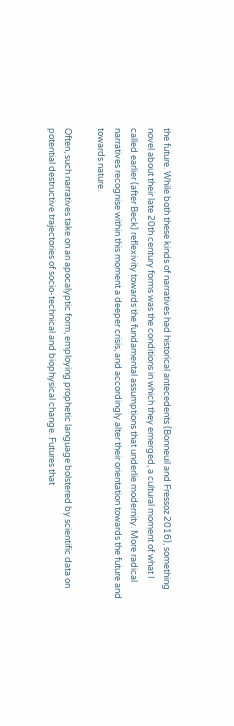the future. While both these kinds of narratives had historical antecedents (Bonneuil and Fressoz 2016), something novel about their late 20th century forms was the conditions in which they emerged, a cultural moment of what I called earlier (after Beck) reflexivity towards the fundamental assumptions that underlie modernity. More radical narratives recognise within this moment a deeper crisis, and accordingly alter their orientation towards the future and towards nature.

Often, such narratives take on an apocalyptic form, employing prophetic language bolstered by scientific data on potential destructive trajectories of socio-technical and biophysical change. Futures that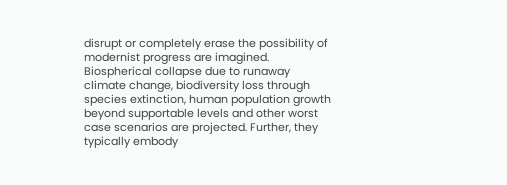disrupt or completely erase the possibility of modernist progress are imagined. Biospherical collapse due to runaway climate change, biodiversity loss through species extinction, human population growth beyond supportable levels and other worst case scenarios are projected. Further, they typically embody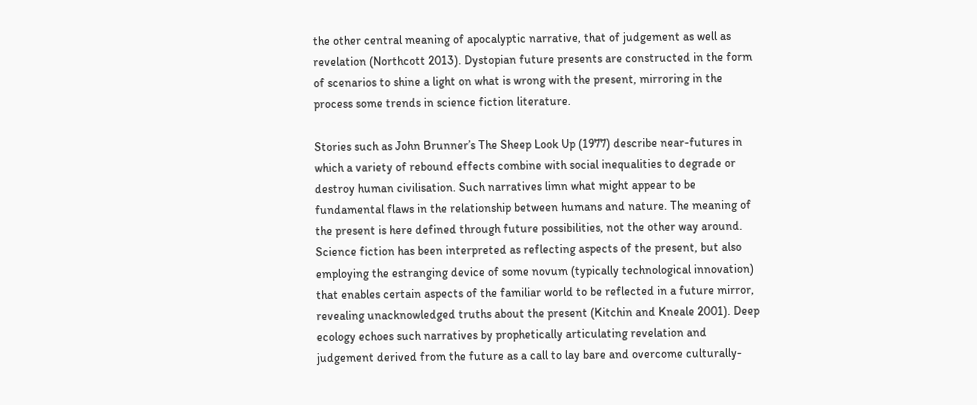the other central meaning of apocalyptic narrative, that of judgement as well as revelation (Northcott 2013). Dystopian future presents are constructed in the form of scenarios to shine a light on what is wrong with the present, mirroring in the process some trends in science fiction literature.

Stories such as John Brunner’s The Sheep Look Up (1977) describe near-futures in which a variety of rebound effects combine with social inequalities to degrade or destroy human civilisation. Such narratives limn what might appear to be fundamental flaws in the relationship between humans and nature. The meaning of the present is here defined through future possibilities, not the other way around. Science fiction has been interpreted as reflecting aspects of the present, but also employing the estranging device of some novum (typically technological innovation) that enables certain aspects of the familiar world to be reflected in a future mirror, revealing unacknowledged truths about the present (Kitchin and Kneale 2001). Deep ecology echoes such narratives by prophetically articulating revelation and judgement derived from the future as a call to lay bare and overcome culturally-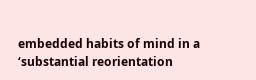embedded habits of mind in a ‘substantial reorientation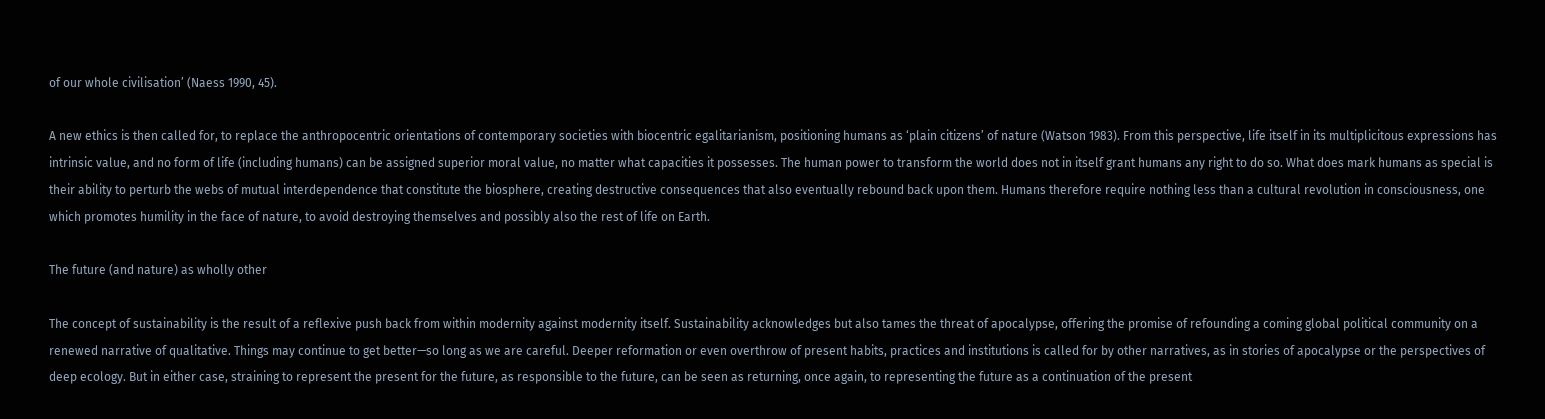of our whole civilisation’ (Naess 1990, 45).

A new ethics is then called for, to replace the anthropocentric orientations of contemporary societies with biocentric egalitarianism, positioning humans as ‘plain citizens’ of nature (Watson 1983). From this perspective, life itself in its multiplicitous expressions has intrinsic value, and no form of life (including humans) can be assigned superior moral value, no matter what capacities it possesses. The human power to transform the world does not in itself grant humans any right to do so. What does mark humans as special is their ability to perturb the webs of mutual interdependence that constitute the biosphere, creating destructive consequences that also eventually rebound back upon them. Humans therefore require nothing less than a cultural revolution in consciousness, one which promotes humility in the face of nature, to avoid destroying themselves and possibly also the rest of life on Earth.

The future (and nature) as wholly other

The concept of sustainability is the result of a reflexive push back from within modernity against modernity itself. Sustainability acknowledges but also tames the threat of apocalypse, offering the promise of refounding a coming global political community on a renewed narrative of qualitative. Things may continue to get better—so long as we are careful. Deeper reformation or even overthrow of present habits, practices and institutions is called for by other narratives, as in stories of apocalypse or the perspectives of deep ecology. But in either case, straining to represent the present for the future, as responsible to the future, can be seen as returning, once again, to representing the future as a continuation of the present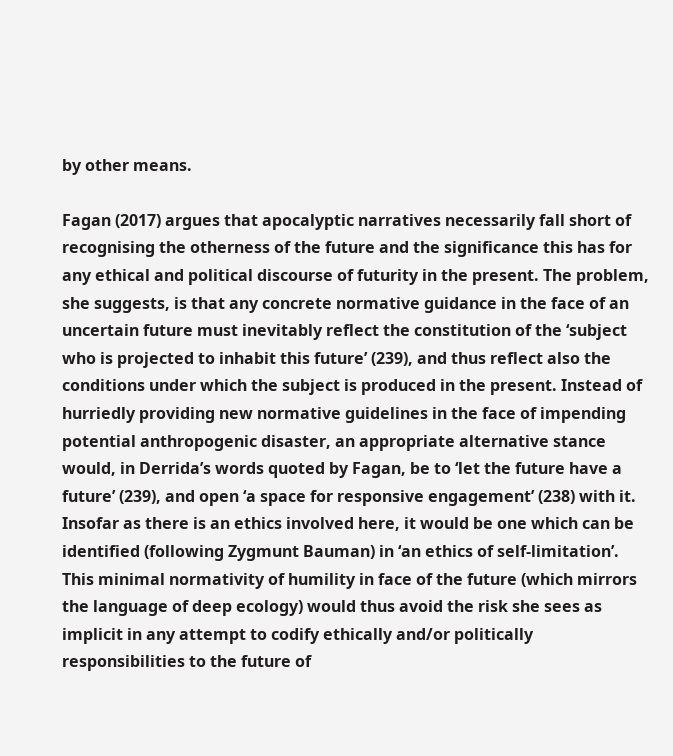by other means.

Fagan (2017) argues that apocalyptic narratives necessarily fall short of recognising the otherness of the future and the significance this has for any ethical and political discourse of futurity in the present. The problem, she suggests, is that any concrete normative guidance in the face of an uncertain future must inevitably reflect the constitution of the ‘subject who is projected to inhabit this future’ (239), and thus reflect also the conditions under which the subject is produced in the present. Instead of hurriedly providing new normative guidelines in the face of impending potential anthropogenic disaster, an appropriate alternative stance would, in Derrida’s words quoted by Fagan, be to ‘let the future have a future’ (239), and open ‘a space for responsive engagement’ (238) with it. Insofar as there is an ethics involved here, it would be one which can be identified (following Zygmunt Bauman) in ‘an ethics of self-limitation’. This minimal normativity of humility in face of the future (which mirrors the language of deep ecology) would thus avoid the risk she sees as implicit in any attempt to codify ethically and/or politically responsibilities to the future of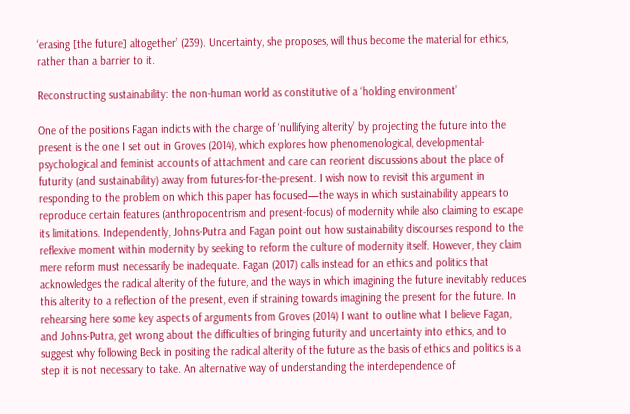‘erasing [the future] altogether’ (239). Uncertainty, she proposes, will thus become the material for ethics, rather than a barrier to it.

Reconstructing sustainability: the non-human world as constitutive of a ‘holding environment’

One of the positions Fagan indicts with the charge of ‘nullifying alterity’ by projecting the future into the present is the one I set out in Groves (2014), which explores how phenomenological, developmental-psychological and feminist accounts of attachment and care can reorient discussions about the place of futurity (and sustainability) away from futures-for-the-present. I wish now to revisit this argument in responding to the problem on which this paper has focused—the ways in which sustainability appears to reproduce certain features (anthropocentrism and present-focus) of modernity while also claiming to escape its limitations. Independently, Johns-Putra and Fagan point out how sustainability discourses respond to the reflexive moment within modernity by seeking to reform the culture of modernity itself. However, they claim mere reform must necessarily be inadequate. Fagan (2017) calls instead for an ethics and politics that acknowledges the radical alterity of the future, and the ways in which imagining the future inevitably reduces this alterity to a reflection of the present, even if straining towards imagining the present for the future. In rehearsing here some key aspects of arguments from Groves (2014) I want to outline what I believe Fagan, and Johns-Putra, get wrong about the difficulties of bringing futurity and uncertainty into ethics, and to suggest why following Beck in positing the radical alterity of the future as the basis of ethics and politics is a step it is not necessary to take. An alternative way of understanding the interdependence of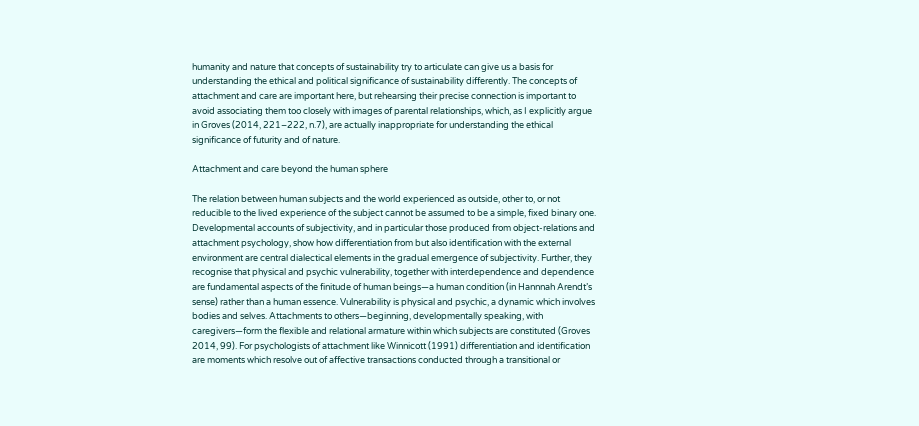humanity and nature that concepts of sustainability try to articulate can give us a basis for understanding the ethical and political significance of sustainability differently. The concepts of attachment and care are important here, but rehearsing their precise connection is important to avoid associating them too closely with images of parental relationships, which, as I explicitly argue in Groves (2014, 221–222, n.7), are actually inappropriate for understanding the ethical significance of futurity and of nature.

Attachment and care beyond the human sphere

The relation between human subjects and the world experienced as outside, other to, or not reducible to the lived experience of the subject cannot be assumed to be a simple, fixed binary one. Developmental accounts of subjectivity, and in particular those produced from object-relations and attachment psychology, show how differentiation from but also identification with the external environment are central dialectical elements in the gradual emergence of subjectivity. Further, they recognise that physical and psychic vulnerability, together with interdependence and dependence are fundamental aspects of the finitude of human beings—a human condition (in Hannnah Arendt’s sense) rather than a human essence. Vulnerability is physical and psychic, a dynamic which involves bodies and selves. Attachments to others—beginning, developmentally speaking, with caregivers—form the flexible and relational armature within which subjects are constituted (Groves 2014, 99). For psychologists of attachment like Winnicott (1991) differentiation and identification are moments which resolve out of affective transactions conducted through a transitional or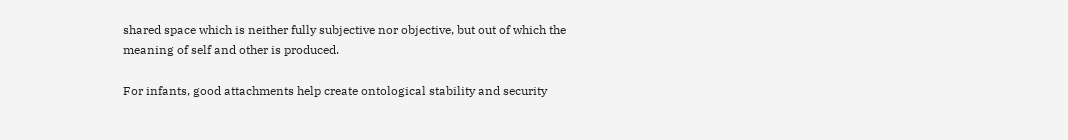shared space which is neither fully subjective nor objective, but out of which the meaning of self and other is produced.

For infants, good attachments help create ontological stability and security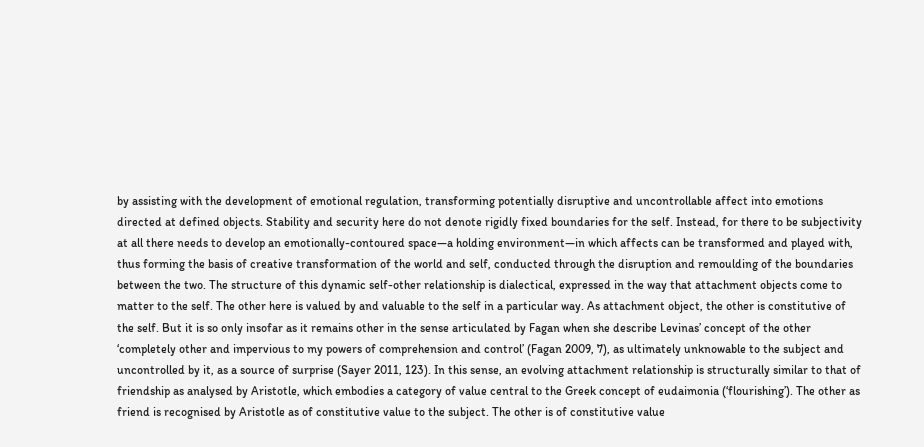by assisting with the development of emotional regulation, transforming potentially disruptive and uncontrollable affect into emotions directed at defined objects. Stability and security here do not denote rigidly fixed boundaries for the self. Instead, for there to be subjectivity at all there needs to develop an emotionally-contoured space—a holding environment—in which affects can be transformed and played with, thus forming the basis of creative transformation of the world and self, conducted through the disruption and remoulding of the boundaries between the two. The structure of this dynamic self-other relationship is dialectical, expressed in the way that attachment objects come to matter to the self. The other here is valued by and valuable to the self in a particular way. As attachment object, the other is constitutive of the self. But it is so only insofar as it remains other in the sense articulated by Fagan when she describe Levinas’ concept of the other ‘completely other and impervious to my powers of comprehension and control’ (Fagan 2009, 7), as ultimately unknowable to the subject and uncontrolled by it, as a source of surprise (Sayer 2011, 123). In this sense, an evolving attachment relationship is structurally similar to that of friendship as analysed by Aristotle, which embodies a category of value central to the Greek concept of eudaimonia (‘flourishing’). The other as friend is recognised by Aristotle as of constitutive value to the subject. The other is of constitutive value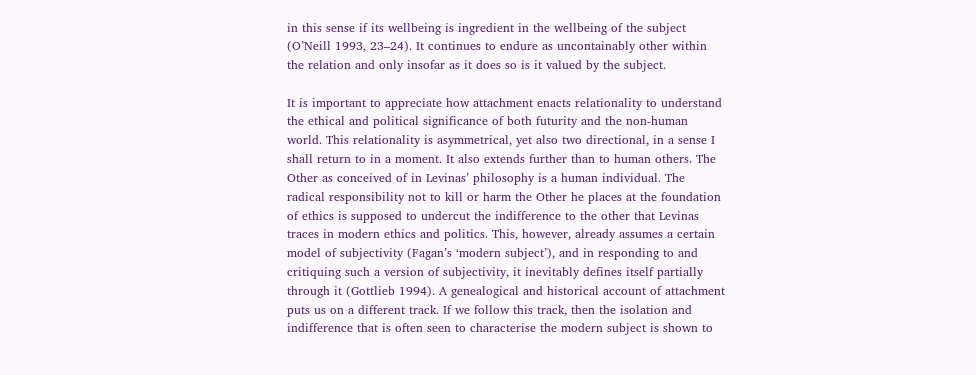in this sense if its wellbeing is ingredient in the wellbeing of the subject (O’Neill 1993, 23–24). It continues to endure as uncontainably other within the relation and only insofar as it does so is it valued by the subject.

It is important to appreciate how attachment enacts relationality to understand the ethical and political significance of both futurity and the non-human world. This relationality is asymmetrical, yet also two directional, in a sense I shall return to in a moment. It also extends further than to human others. The Other as conceived of in Levinas’ philosophy is a human individual. The radical responsibility not to kill or harm the Other he places at the foundation of ethics is supposed to undercut the indifference to the other that Levinas traces in modern ethics and politics. This, however, already assumes a certain model of subjectivity (Fagan’s ‘modern subject’), and in responding to and critiquing such a version of subjectivity, it inevitably defines itself partially through it (Gottlieb 1994). A genealogical and historical account of attachment puts us on a different track. If we follow this track, then the isolation and indifference that is often seen to characterise the modern subject is shown to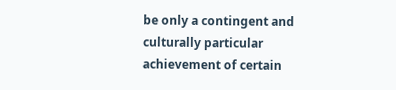be only a contingent and culturally particular achievement of certain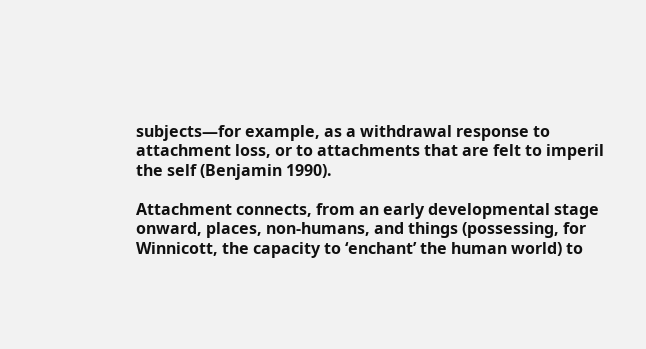subjects—for example, as a withdrawal response to attachment loss, or to attachments that are felt to imperil the self (Benjamin 1990).

Attachment connects, from an early developmental stage onward, places, non-humans, and things (possessing, for Winnicott, the capacity to ‘enchant’ the human world) to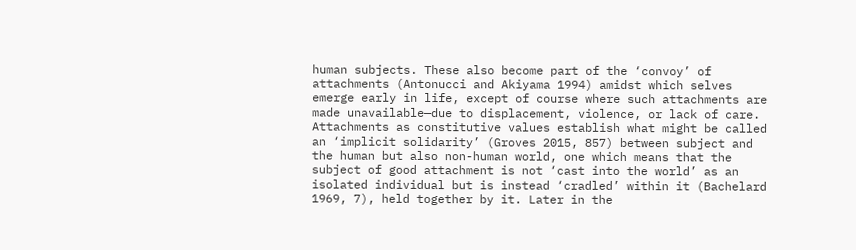human subjects. These also become part of the ‘convoy’ of attachments (Antonucci and Akiyama 1994) amidst which selves emerge early in life, except of course where such attachments are made unavailable—due to displacement, violence, or lack of care. Attachments as constitutive values establish what might be called an ‘implicit solidarity’ (Groves 2015, 857) between subject and the human but also non-human world, one which means that the subject of good attachment is not ‘cast into the world’ as an isolated individual but is instead ‘cradled’ within it (Bachelard 1969, 7), held together by it. Later in the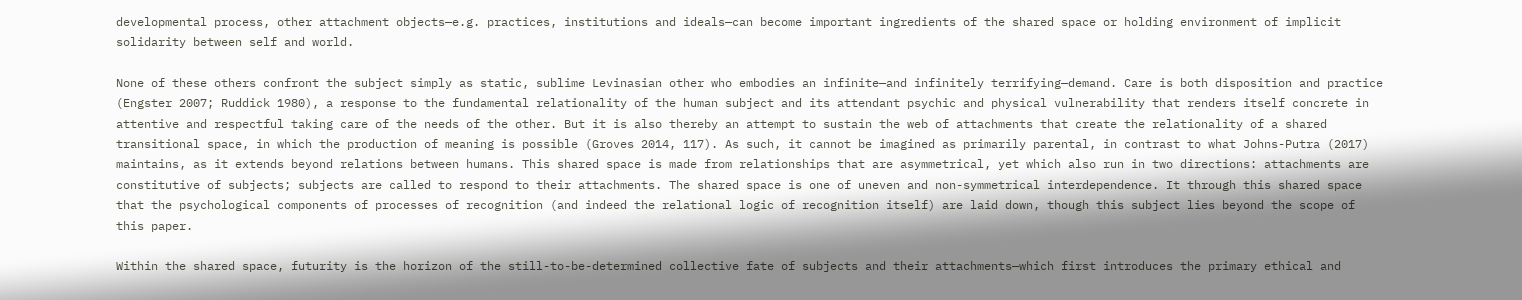developmental process, other attachment objects—e.g. practices, institutions and ideals—can become important ingredients of the shared space or holding environment of implicit solidarity between self and world.

None of these others confront the subject simply as static, sublime Levinasian other who embodies an infinite—and infinitely terrifying—demand. Care is both disposition and practice (Engster 2007; Ruddick 1980), a response to the fundamental relationality of the human subject and its attendant psychic and physical vulnerability that renders itself concrete in attentive and respectful taking care of the needs of the other. But it is also thereby an attempt to sustain the web of attachments that create the relationality of a shared transitional space, in which the production of meaning is possible (Groves 2014, 117). As such, it cannot be imagined as primarily parental, in contrast to what Johns-Putra (2017) maintains, as it extends beyond relations between humans. This shared space is made from relationships that are asymmetrical, yet which also run in two directions: attachments are constitutive of subjects; subjects are called to respond to their attachments. The shared space is one of uneven and non-symmetrical interdependence. It through this shared space that the psychological components of processes of recognition (and indeed the relational logic of recognition itself) are laid down, though this subject lies beyond the scope of this paper.

Within the shared space, futurity is the horizon of the still-to-be-determined collective fate of subjects and their attachments—which first introduces the primary ethical and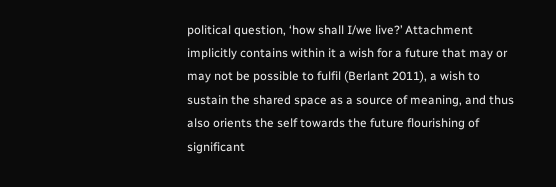political question, ‘how shall I/we live?’ Attachment implicitly contains within it a wish for a future that may or may not be possible to fulfil (Berlant 2011), a wish to sustain the shared space as a source of meaning, and thus also orients the self towards the future flourishing of significant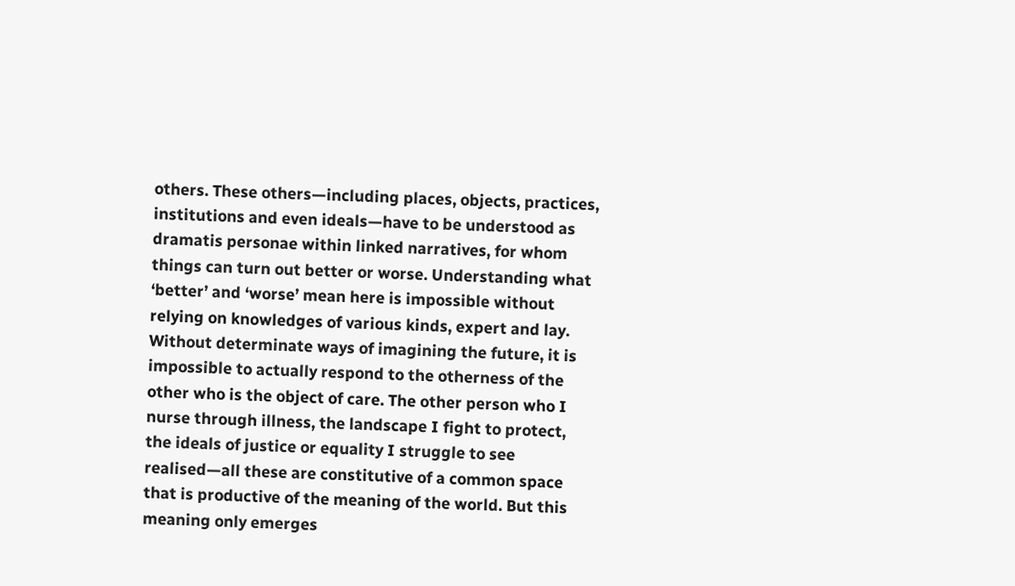others. These others—including places, objects, practices, institutions and even ideals—have to be understood as dramatis personae within linked narratives, for whom things can turn out better or worse. Understanding what ‘better’ and ‘worse’ mean here is impossible without relying on knowledges of various kinds, expert and lay. Without determinate ways of imagining the future, it is impossible to actually respond to the otherness of the other who is the object of care. The other person who I nurse through illness, the landscape I fight to protect, the ideals of justice or equality I struggle to see realised—all these are constitutive of a common space that is productive of the meaning of the world. But this meaning only emerges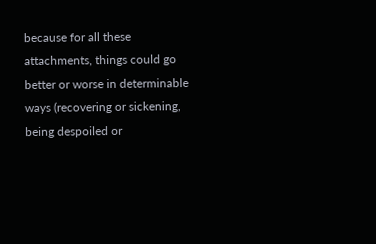because for all these attachments, things could go better or worse in determinable ways (recovering or sickening, being despoiled or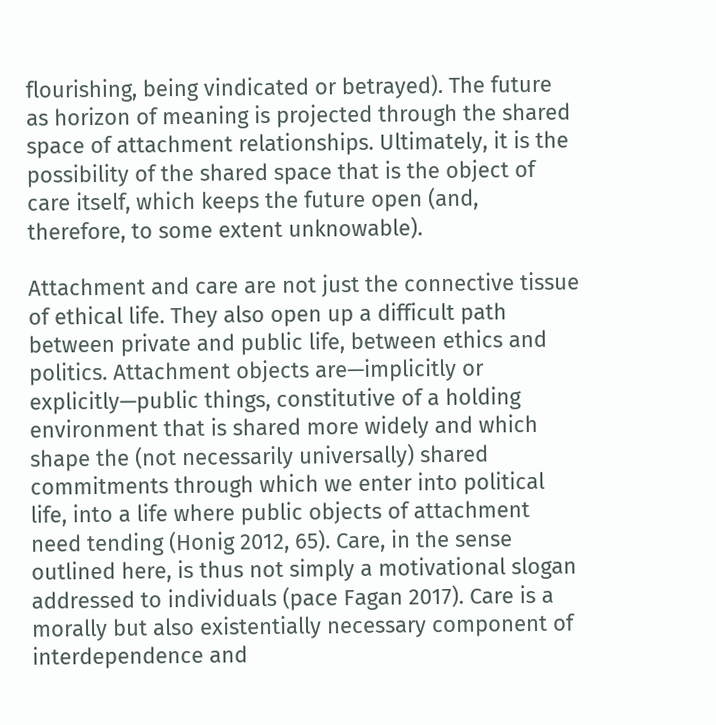flourishing, being vindicated or betrayed). The future as horizon of meaning is projected through the shared space of attachment relationships. Ultimately, it is the possibility of the shared space that is the object of care itself, which keeps the future open (and, therefore, to some extent unknowable).

Attachment and care are not just the connective tissue of ethical life. They also open up a difficult path between private and public life, between ethics and politics. Attachment objects are—implicitly or explicitly—public things, constitutive of a holding environment that is shared more widely and which shape the (not necessarily universally) shared commitments through which we enter into political life, into a life where public objects of attachment need tending (Honig 2012, 65). Care, in the sense outlined here, is thus not simply a motivational slogan addressed to individuals (pace Fagan 2017). Care is a morally but also existentially necessary component of interdependence and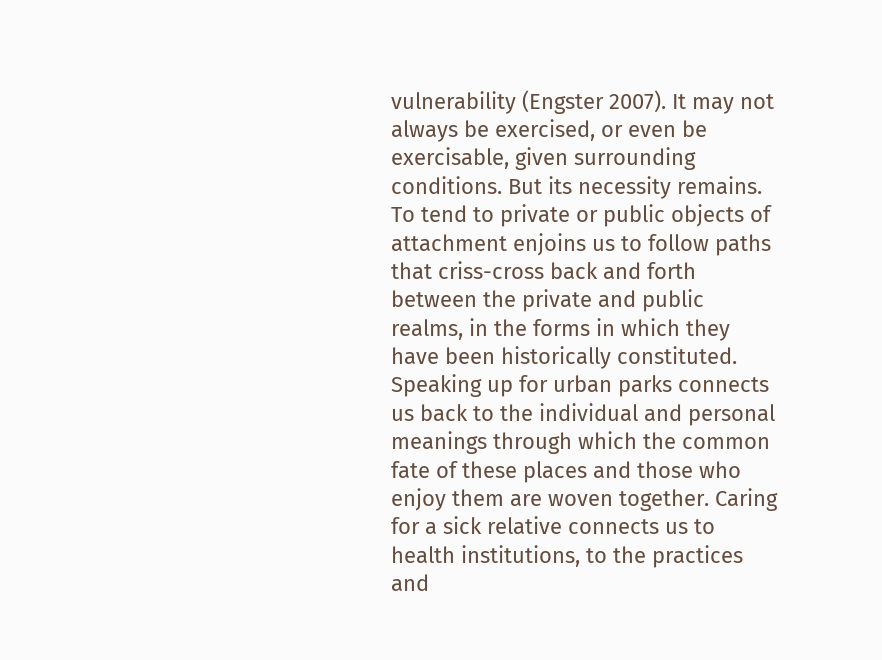vulnerability (Engster 2007). It may not always be exercised, or even be exercisable, given surrounding conditions. But its necessity remains. To tend to private or public objects of attachment enjoins us to follow paths that criss-cross back and forth between the private and public realms, in the forms in which they have been historically constituted. Speaking up for urban parks connects us back to the individual and personal meanings through which the common fate of these places and those who enjoy them are woven together. Caring for a sick relative connects us to health institutions, to the practices and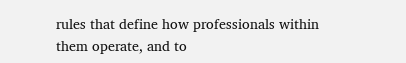rules that define how professionals within them operate, and to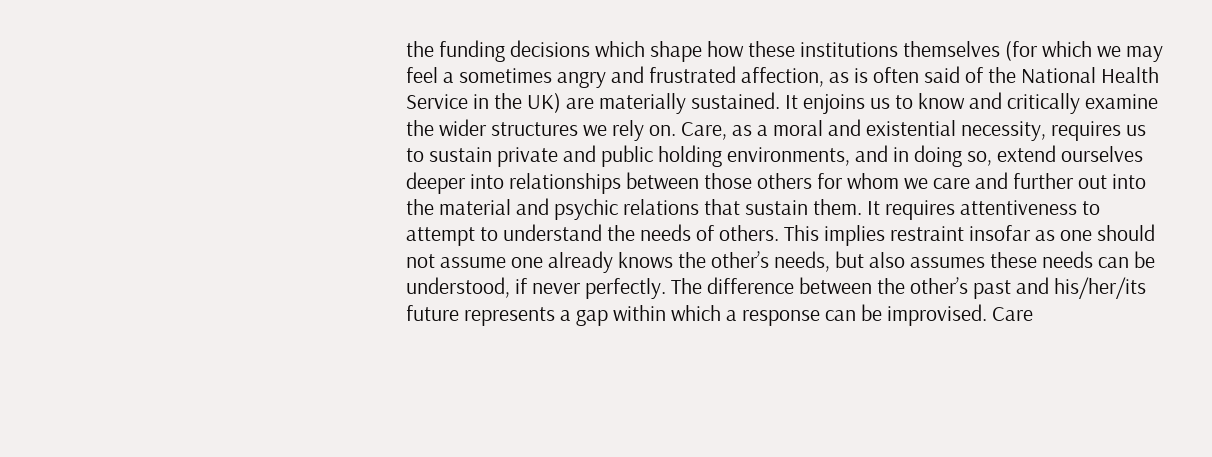the funding decisions which shape how these institutions themselves (for which we may feel a sometimes angry and frustrated affection, as is often said of the National Health Service in the UK) are materially sustained. It enjoins us to know and critically examine the wider structures we rely on. Care, as a moral and existential necessity, requires us to sustain private and public holding environments, and in doing so, extend ourselves deeper into relationships between those others for whom we care and further out into the material and psychic relations that sustain them. It requires attentiveness to attempt to understand the needs of others. This implies restraint insofar as one should not assume one already knows the other’s needs, but also assumes these needs can be understood, if never perfectly. The difference between the other’s past and his/her/its future represents a gap within which a response can be improvised. Care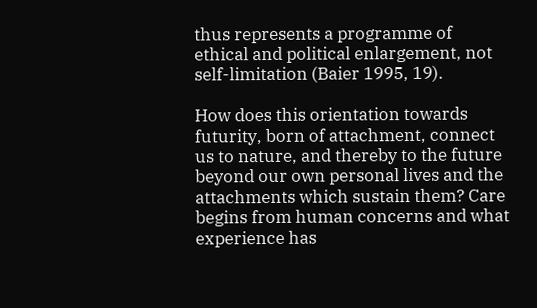thus represents a programme of ethical and political enlargement, not self-limitation (Baier 1995, 19).

How does this orientation towards futurity, born of attachment, connect us to nature, and thereby to the future beyond our own personal lives and the attachments which sustain them? Care begins from human concerns and what experience has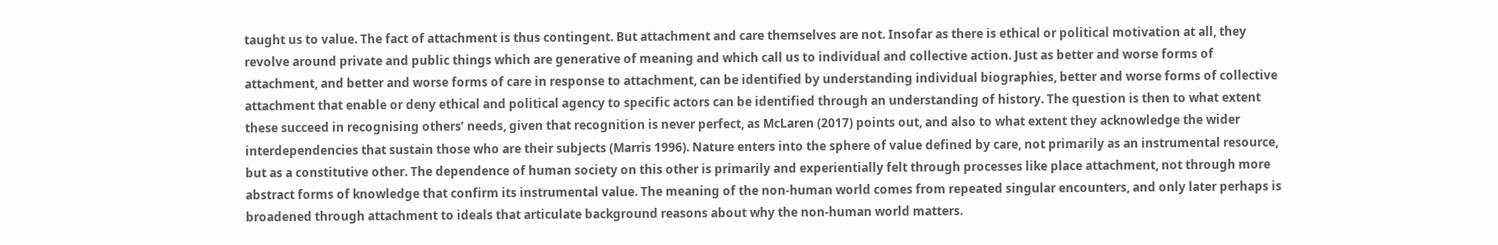taught us to value. The fact of attachment is thus contingent. But attachment and care themselves are not. Insofar as there is ethical or political motivation at all, they revolve around private and public things which are generative of meaning and which call us to individual and collective action. Just as better and worse forms of attachment, and better and worse forms of care in response to attachment, can be identified by understanding individual biographies, better and worse forms of collective attachment that enable or deny ethical and political agency to specific actors can be identified through an understanding of history. The question is then to what extent these succeed in recognising others’ needs, given that recognition is never perfect, as McLaren (2017) points out, and also to what extent they acknowledge the wider interdependencies that sustain those who are their subjects (Marris 1996). Nature enters into the sphere of value defined by care, not primarily as an instrumental resource, but as a constitutive other. The dependence of human society on this other is primarily and experientially felt through processes like place attachment, not through more abstract forms of knowledge that confirm its instrumental value. The meaning of the non-human world comes from repeated singular encounters, and only later perhaps is broadened through attachment to ideals that articulate background reasons about why the non-human world matters.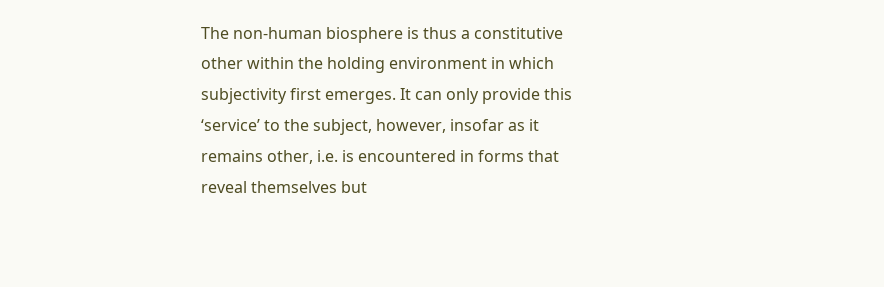The non-human biosphere is thus a constitutive other within the holding environment in which subjectivity first emerges. It can only provide this ‘service’ to the subject, however, insofar as it remains other, i.e. is encountered in forms that reveal themselves but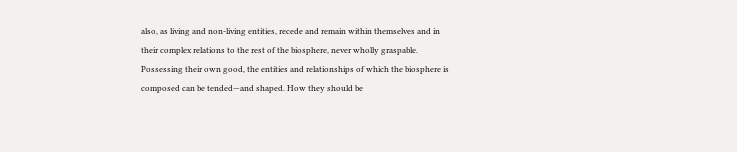also, as living and non-living entities, recede and remain within themselves and in their complex relations to the rest of the biosphere, never wholly graspable. Possessing their own good, the entities and relationships of which the biosphere is composed can be tended—and shaped. How they should be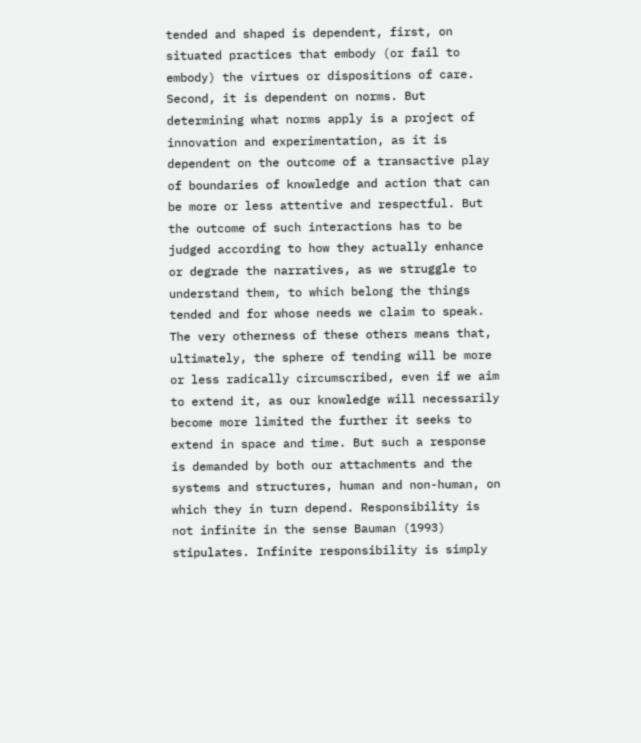tended and shaped is dependent, first, on situated practices that embody (or fail to embody) the virtues or dispositions of care. Second, it is dependent on norms. But determining what norms apply is a project of innovation and experimentation, as it is dependent on the outcome of a transactive play of boundaries of knowledge and action that can be more or less attentive and respectful. But the outcome of such interactions has to be judged according to how they actually enhance or degrade the narratives, as we struggle to understand them, to which belong the things tended and for whose needs we claim to speak. The very otherness of these others means that, ultimately, the sphere of tending will be more or less radically circumscribed, even if we aim to extend it, as our knowledge will necessarily become more limited the further it seeks to extend in space and time. But such a response is demanded by both our attachments and the systems and structures, human and non-human, on which they in turn depend. Responsibility is not infinite in the sense Bauman (1993) stipulates. Infinite responsibility is simply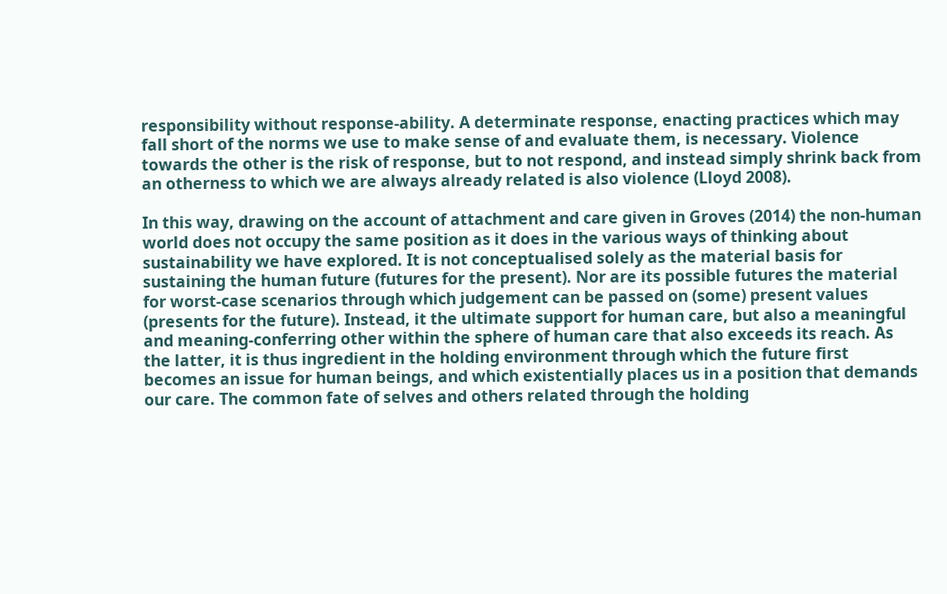responsibility without response-ability. A determinate response, enacting practices which may fall short of the norms we use to make sense of and evaluate them, is necessary. Violence towards the other is the risk of response, but to not respond, and instead simply shrink back from an otherness to which we are always already related is also violence (Lloyd 2008).

In this way, drawing on the account of attachment and care given in Groves (2014) the non-human world does not occupy the same position as it does in the various ways of thinking about sustainability we have explored. It is not conceptualised solely as the material basis for sustaining the human future (futures for the present). Nor are its possible futures the material for worst-case scenarios through which judgement can be passed on (some) present values (presents for the future). Instead, it the ultimate support for human care, but also a meaningful and meaning-conferring other within the sphere of human care that also exceeds its reach. As the latter, it is thus ingredient in the holding environment through which the future first becomes an issue for human beings, and which existentially places us in a position that demands our care. The common fate of selves and others related through the holding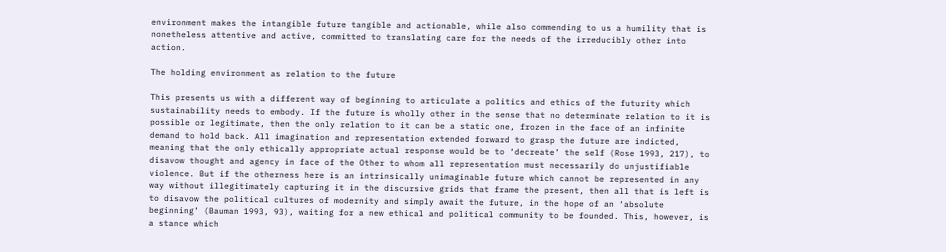environment makes the intangible future tangible and actionable, while also commending to us a humility that is nonetheless attentive and active, committed to translating care for the needs of the irreducibly other into action.

The holding environment as relation to the future

This presents us with a different way of beginning to articulate a politics and ethics of the futurity which sustainability needs to embody. If the future is wholly other in the sense that no determinate relation to it is possible or legitimate, then the only relation to it can be a static one, frozen in the face of an infinite demand to hold back. All imagination and representation extended forward to grasp the future are indicted, meaning that the only ethically appropriate actual response would be to ‘decreate’ the self (Rose 1993, 217), to disavow thought and agency in face of the Other to whom all representation must necessarily do unjustifiable violence. But if the otherness here is an intrinsically unimaginable future which cannot be represented in any way without illegitimately capturing it in the discursive grids that frame the present, then all that is left is to disavow the political cultures of modernity and simply await the future, in the hope of an ‘absolute beginning’ (Bauman 1993, 93), waiting for a new ethical and political community to be founded. This, however, is a stance which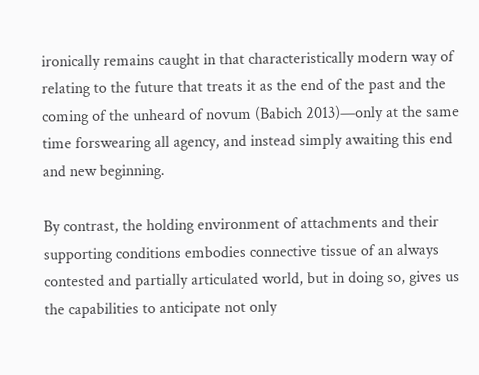ironically remains caught in that characteristically modern way of relating to the future that treats it as the end of the past and the coming of the unheard of novum (Babich 2013)—only at the same time forswearing all agency, and instead simply awaiting this end and new beginning.

By contrast, the holding environment of attachments and their supporting conditions embodies connective tissue of an always contested and partially articulated world, but in doing so, gives us the capabilities to anticipate not only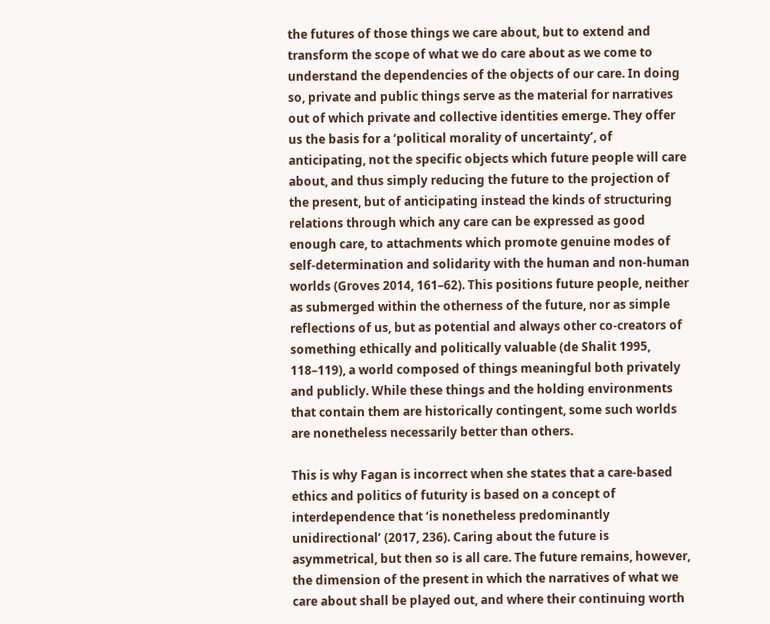the futures of those things we care about, but to extend and transform the scope of what we do care about as we come to understand the dependencies of the objects of our care. In doing so, private and public things serve as the material for narratives out of which private and collective identities emerge. They offer us the basis for a ‘political morality of uncertainty’, of anticipating, not the specific objects which future people will care about, and thus simply reducing the future to the projection of the present, but of anticipating instead the kinds of structuring relations through which any care can be expressed as good enough care, to attachments which promote genuine modes of self-determination and solidarity with the human and non-human worlds (Groves 2014, 161–62). This positions future people, neither as submerged within the otherness of the future, nor as simple reflections of us, but as potential and always other co-creators of something ethically and politically valuable (de Shalit 1995, 118–119), a world composed of things meaningful both privately and publicly. While these things and the holding environments that contain them are historically contingent, some such worlds are nonetheless necessarily better than others.

This is why Fagan is incorrect when she states that a care-based ethics and politics of futurity is based on a concept of interdependence that ‘is nonetheless predominantly unidirectional’ (2017, 236). Caring about the future is asymmetrical, but then so is all care. The future remains, however, the dimension of the present in which the narratives of what we care about shall be played out, and where their continuing worth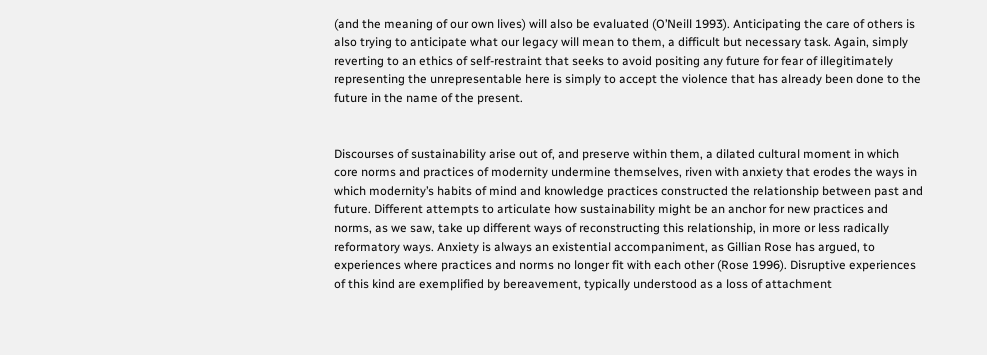(and the meaning of our own lives) will also be evaluated (O’Neill 1993). Anticipating the care of others is also trying to anticipate what our legacy will mean to them, a difficult but necessary task. Again, simply reverting to an ethics of self-restraint that seeks to avoid positing any future for fear of illegitimately representing the unrepresentable here is simply to accept the violence that has already been done to the future in the name of the present.


Discourses of sustainability arise out of, and preserve within them, a dilated cultural moment in which core norms and practices of modernity undermine themselves, riven with anxiety that erodes the ways in which modernity’s habits of mind and knowledge practices constructed the relationship between past and future. Different attempts to articulate how sustainability might be an anchor for new practices and norms, as we saw, take up different ways of reconstructing this relationship, in more or less radically reformatory ways. Anxiety is always an existential accompaniment, as Gillian Rose has argued, to experiences where practices and norms no longer fit with each other (Rose 1996). Disruptive experiences of this kind are exemplified by bereavement, typically understood as a loss of attachment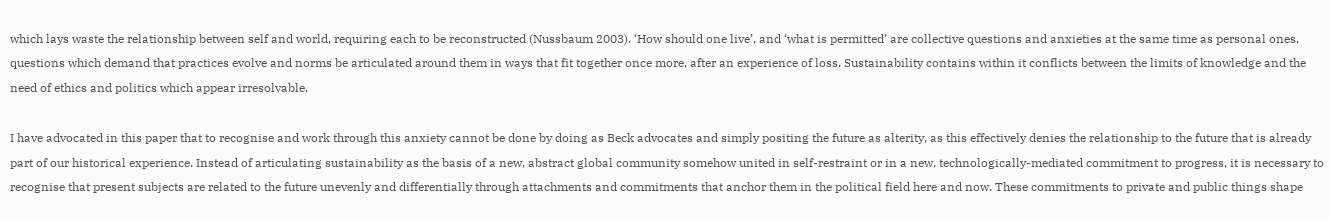which lays waste the relationship between self and world, requiring each to be reconstructed (Nussbaum 2003). ‘How should one live’, and ‘what is permitted’ are collective questions and anxieties at the same time as personal ones, questions which demand that practices evolve and norms be articulated around them in ways that fit together once more, after an experience of loss. Sustainability contains within it conflicts between the limits of knowledge and the need of ethics and politics which appear irresolvable.

I have advocated in this paper that to recognise and work through this anxiety cannot be done by doing as Beck advocates and simply positing the future as alterity, as this effectively denies the relationship to the future that is already part of our historical experience. Instead of articulating sustainability as the basis of a new, abstract global community somehow united in self-restraint or in a new, technologically-mediated commitment to progress, it is necessary to recognise that present subjects are related to the future unevenly and differentially through attachments and commitments that anchor them in the political field here and now. These commitments to private and public things shape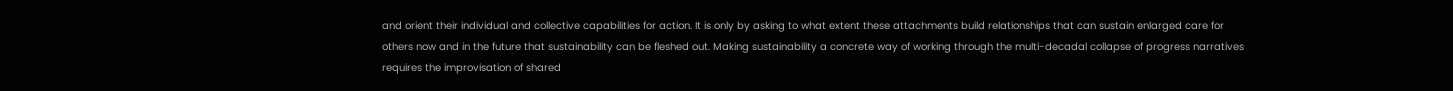and orient their individual and collective capabilities for action. It is only by asking to what extent these attachments build relationships that can sustain enlarged care for others now and in the future that sustainability can be fleshed out. Making sustainability a concrete way of working through the multi-decadal collapse of progress narratives requires the improvisation of shared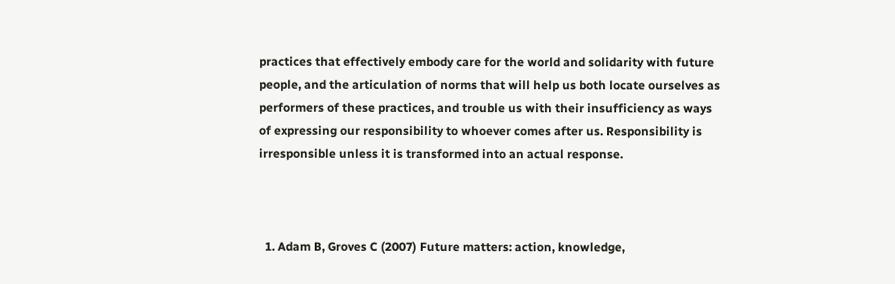practices that effectively embody care for the world and solidarity with future people, and the articulation of norms that will help us both locate ourselves as performers of these practices, and trouble us with their insufficiency as ways of expressing our responsibility to whoever comes after us. Responsibility is irresponsible unless it is transformed into an actual response.



  1. Adam B, Groves C (2007) Future matters: action, knowledge,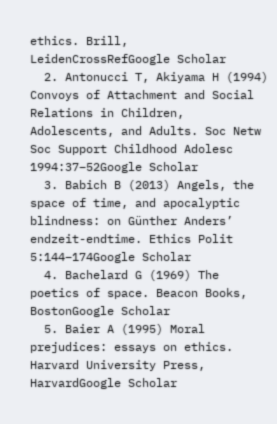ethics. Brill, LeidenCrossRefGoogle Scholar
  2. Antonucci T, Akiyama H (1994) Convoys of Attachment and Social Relations in Children, Adolescents, and Adults. Soc Netw Soc Support Childhood Adolesc 1994:37–52Google Scholar
  3. Babich B (2013) Angels, the space of time, and apocalyptic blindness: on Günther Anders’ endzeit-endtime. Ethics Polit 5:144–174Google Scholar
  4. Bachelard G (1969) The poetics of space. Beacon Books, BostonGoogle Scholar
  5. Baier A (1995) Moral prejudices: essays on ethics. Harvard University Press, HarvardGoogle Scholar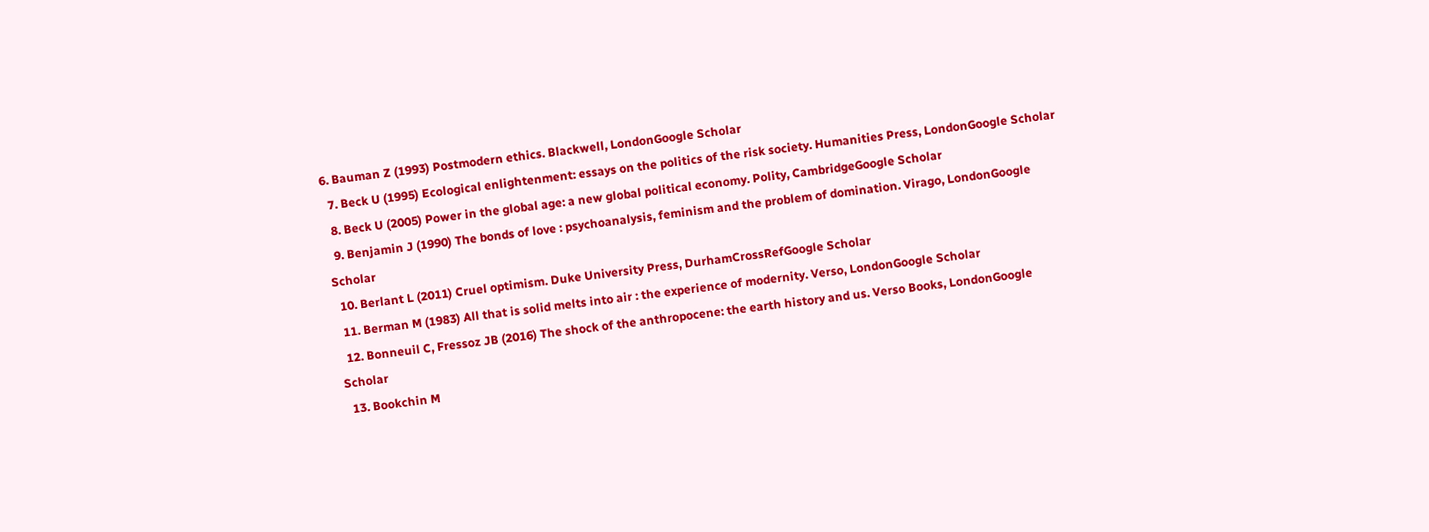6. Bauman Z (1993) Postmodern ethics. Blackwell, LondonGoogle Scholar
  7. Beck U (1995) Ecological enlightenment: essays on the politics of the risk society. Humanities Press, LondonGoogle Scholar
  8. Beck U (2005) Power in the global age: a new global political economy. Polity, CambridgeGoogle Scholar
  9. Benjamin J (1990) The bonds of love : psychoanalysis, feminism and the problem of domination. Virago, LondonGoogle Scholar
  10. Berlant L (2011) Cruel optimism. Duke University Press, DurhamCrossRefGoogle Scholar
  11. Berman M (1983) All that is solid melts into air : the experience of modernity. Verso, LondonGoogle Scholar
  12. Bonneuil C, Fressoz JB (2016) The shock of the anthropocene: the earth history and us. Verso Books, LondonGoogle Scholar
  13. Bookchin M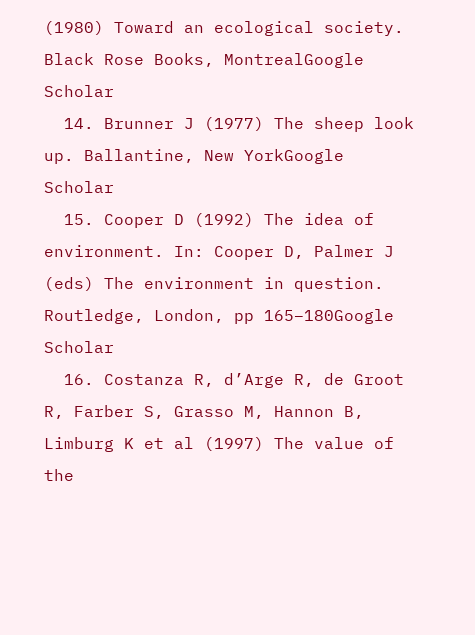(1980) Toward an ecological society. Black Rose Books, MontrealGoogle Scholar
  14. Brunner J (1977) The sheep look up. Ballantine, New YorkGoogle Scholar
  15. Cooper D (1992) The idea of environment. In: Cooper D, Palmer J (eds) The environment in question. Routledge, London, pp 165–180Google Scholar
  16. Costanza R, d’Arge R, de Groot R, Farber S, Grasso M, Hannon B, Limburg K et al (1997) The value of the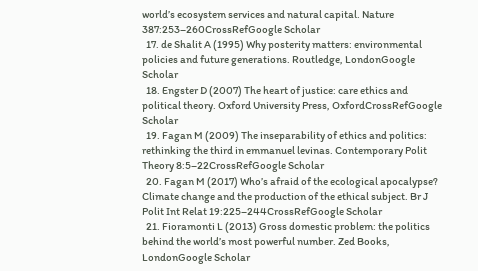world’s ecosystem services and natural capital. Nature 387:253–260CrossRefGoogle Scholar
  17. de Shalit A (1995) Why posterity matters: environmental policies and future generations. Routledge, LondonGoogle Scholar
  18. Engster D (2007) The heart of justice: care ethics and political theory. Oxford University Press, OxfordCrossRefGoogle Scholar
  19. Fagan M (2009) The inseparability of ethics and politics: rethinking the third in emmanuel levinas. Contemporary Polit Theory 8:5–22CrossRefGoogle Scholar
  20. Fagan M (2017) Who’s afraid of the ecological apocalypse? Climate change and the production of the ethical subject. Br J Polit Int Relat 19:225–244CrossRefGoogle Scholar
  21. Fioramonti L (2013) Gross domestic problem: the politics behind the world’s most powerful number. Zed Books, LondonGoogle Scholar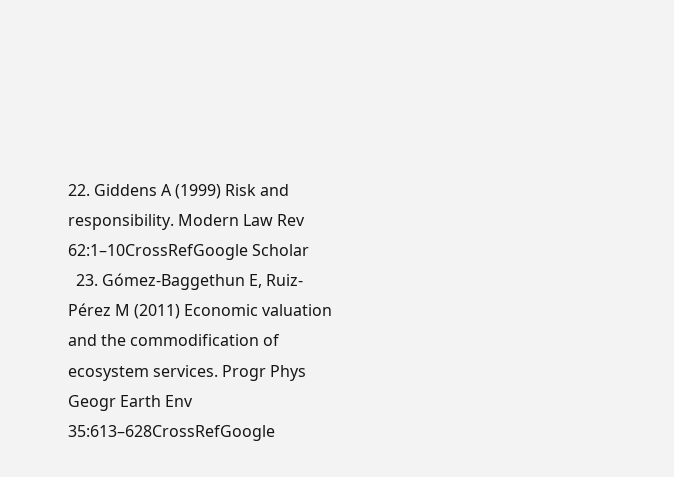22. Giddens A (1999) Risk and responsibility. Modern Law Rev 62:1–10CrossRefGoogle Scholar
  23. Gómez-Baggethun E, Ruiz-Pérez M (2011) Economic valuation and the commodification of ecosystem services. Progr Phys Geogr Earth Env 35:613–628CrossRefGoogle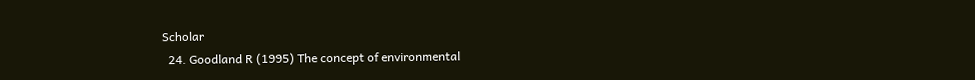Scholar
  24. Goodland R (1995) The concept of environmental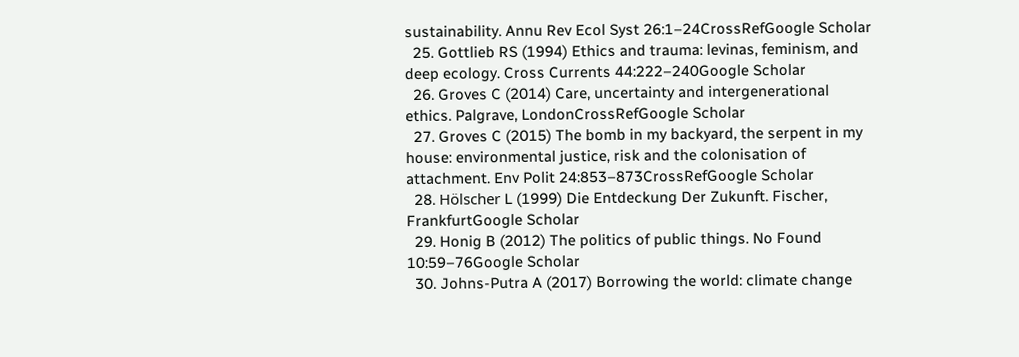sustainability. Annu Rev Ecol Syst 26:1–24CrossRefGoogle Scholar
  25. Gottlieb RS (1994) Ethics and trauma: levinas, feminism, and deep ecology. Cross Currents 44:222–240Google Scholar
  26. Groves C (2014) Care, uncertainty and intergenerational ethics. Palgrave, LondonCrossRefGoogle Scholar
  27. Groves C (2015) The bomb in my backyard, the serpent in my house: environmental justice, risk and the colonisation of attachment. Env Polit 24:853–873CrossRefGoogle Scholar
  28. Hölscher L (1999) Die Entdeckung Der Zukunft. Fischer, FrankfurtGoogle Scholar
  29. Honig B (2012) The politics of public things. No Found 10:59–76Google Scholar
  30. Johns-Putra A (2017) Borrowing the world: climate change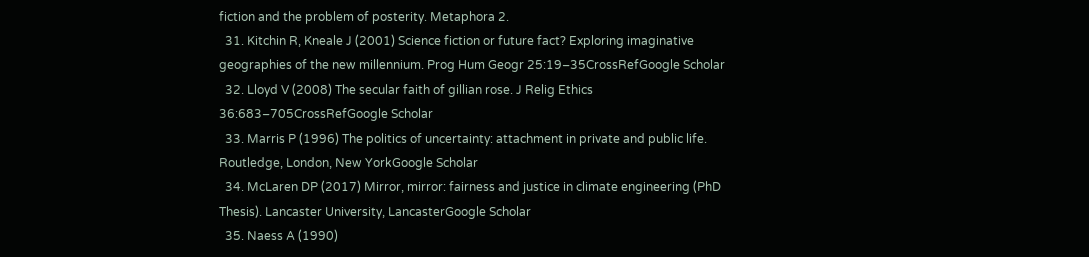fiction and the problem of posterity. Metaphora 2.
  31. Kitchin R, Kneale J (2001) Science fiction or future fact? Exploring imaginative geographies of the new millennium. Prog Hum Geogr 25:19–35CrossRefGoogle Scholar
  32. Lloyd V (2008) The secular faith of gillian rose. J Relig Ethics 36:683–705CrossRefGoogle Scholar
  33. Marris P (1996) The politics of uncertainty: attachment in private and public life. Routledge, London, New YorkGoogle Scholar
  34. McLaren DP (2017) Mirror, mirror: fairness and justice in climate engineering (PhD Thesis). Lancaster University, LancasterGoogle Scholar
  35. Naess A (1990)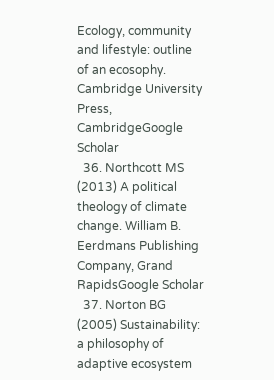Ecology, community and lifestyle: outline of an ecosophy. Cambridge University Press, CambridgeGoogle Scholar
  36. Northcott MS (2013) A political theology of climate change. William B. Eerdmans Publishing Company, Grand RapidsGoogle Scholar
  37. Norton BG (2005) Sustainability: a philosophy of adaptive ecosystem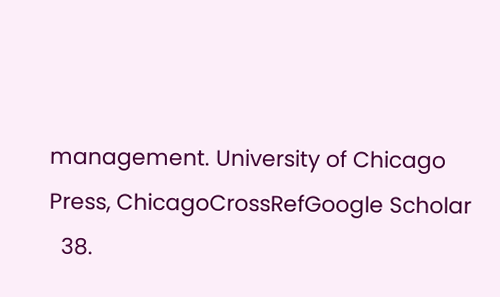management. University of Chicago Press, ChicagoCrossRefGoogle Scholar
  38.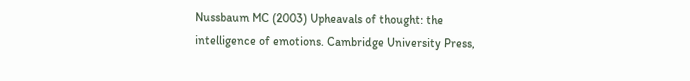Nussbaum MC (2003) Upheavals of thought: the intelligence of emotions. Cambridge University Press,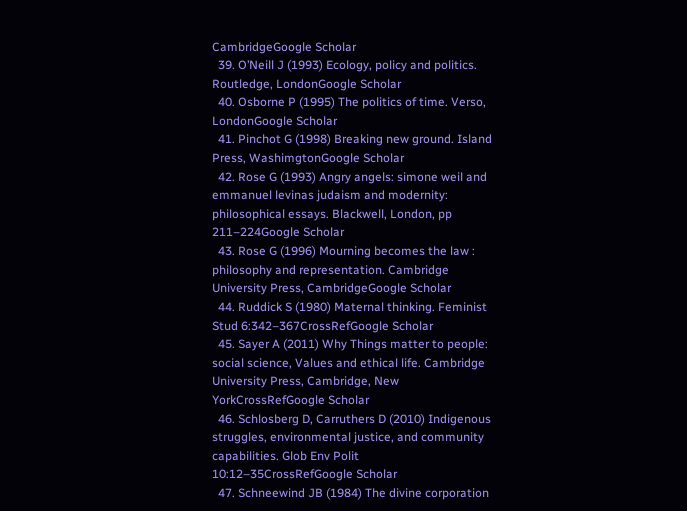CambridgeGoogle Scholar
  39. O’Neill J (1993) Ecology, policy and politics. Routledge, LondonGoogle Scholar
  40. Osborne P (1995) The politics of time. Verso, LondonGoogle Scholar
  41. Pinchot G (1998) Breaking new ground. Island Press, WashimgtonGoogle Scholar
  42. Rose G (1993) Angry angels: simone weil and emmanuel levinas judaism and modernity: philosophical essays. Blackwell, London, pp 211–224Google Scholar
  43. Rose G (1996) Mourning becomes the law : philosophy and representation. Cambridge University Press, CambridgeGoogle Scholar
  44. Ruddick S (1980) Maternal thinking. Feminist Stud 6:342–367CrossRefGoogle Scholar
  45. Sayer A (2011) Why Things matter to people: social science, Values and ethical life. Cambridge University Press, Cambridge, New YorkCrossRefGoogle Scholar
  46. Schlosberg D, Carruthers D (2010) Indigenous struggles, environmental justice, and community capabilities. Glob Env Polit 10:12–35CrossRefGoogle Scholar
  47. Schneewind JB (1984) The divine corporation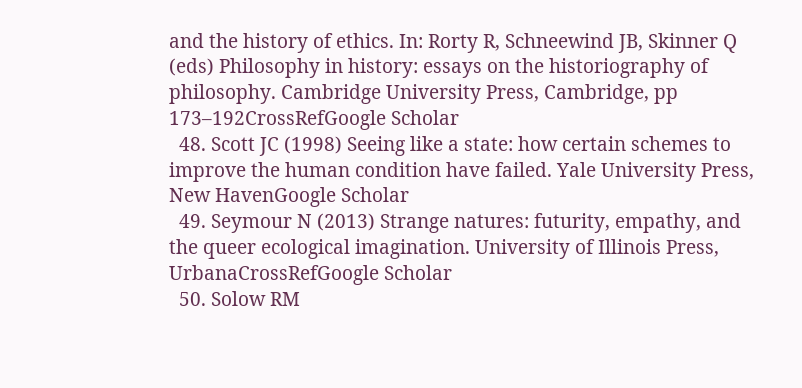and the history of ethics. In: Rorty R, Schneewind JB, Skinner Q (eds) Philosophy in history: essays on the historiography of philosophy. Cambridge University Press, Cambridge, pp 173–192CrossRefGoogle Scholar
  48. Scott JC (1998) Seeing like a state: how certain schemes to improve the human condition have failed. Yale University Press, New HavenGoogle Scholar
  49. Seymour N (2013) Strange natures: futurity, empathy, and the queer ecological imagination. University of Illinois Press, UrbanaCrossRefGoogle Scholar
  50. Solow RM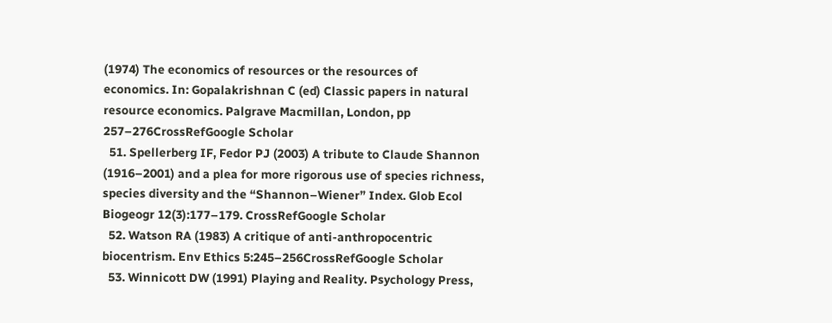(1974) The economics of resources or the resources of economics. In: Gopalakrishnan C (ed) Classic papers in natural resource economics. Palgrave Macmillan, London, pp 257–276CrossRefGoogle Scholar
  51. Spellerberg IF, Fedor PJ (2003) A tribute to Claude Shannon (1916–2001) and a plea for more rigorous use of species richness, species diversity and the “Shannon–Wiener” Index. Glob Ecol Biogeogr 12(3):177–179. CrossRefGoogle Scholar
  52. Watson RA (1983) A critique of anti-anthropocentric biocentrism. Env Ethics 5:245–256CrossRefGoogle Scholar
  53. Winnicott DW (1991) Playing and Reality. Psychology Press,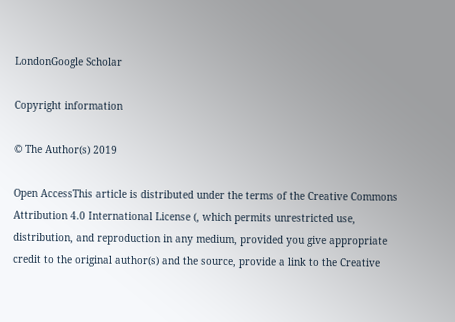LondonGoogle Scholar

Copyright information

© The Author(s) 2019

Open AccessThis article is distributed under the terms of the Creative Commons Attribution 4.0 International License (, which permits unrestricted use, distribution, and reproduction in any medium, provided you give appropriate credit to the original author(s) and the source, provide a link to the Creative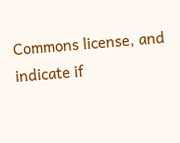Commons license, and indicate if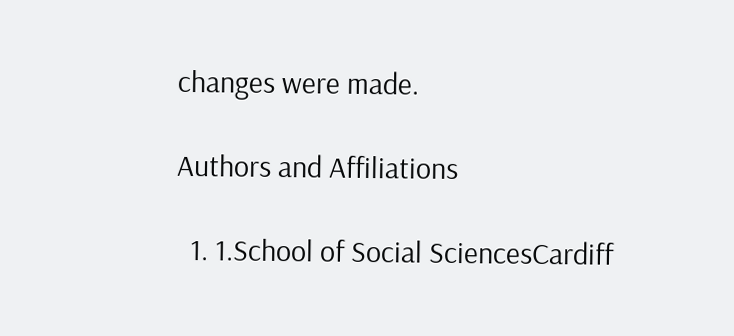changes were made.

Authors and Affiliations

  1. 1.School of Social SciencesCardiff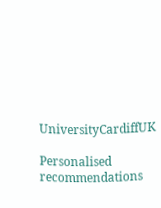UniversityCardiffUK

Personalised recommendations